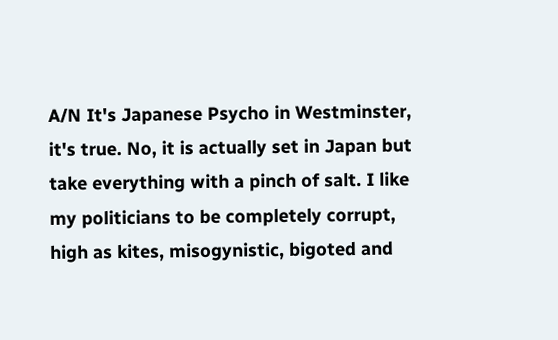A/N It's Japanese Psycho in Westminster, it's true. No, it is actually set in Japan but take everything with a pinch of salt. I like my politicians to be completely corrupt, high as kites, misogynistic, bigoted and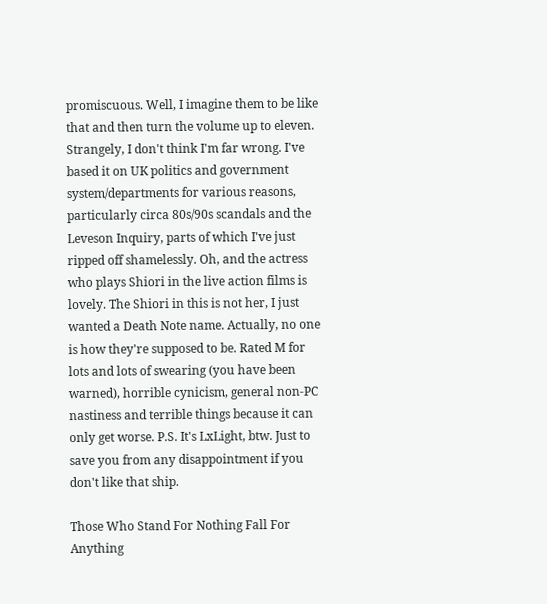promiscuous. Well, I imagine them to be like that and then turn the volume up to eleven. Strangely, I don't think I'm far wrong. I've based it on UK politics and government system/departments for various reasons, particularly circa 80s/90s scandals and the Leveson Inquiry, parts of which I've just ripped off shamelessly. Oh, and the actress who plays Shiori in the live action films is lovely. The Shiori in this is not her, I just wanted a Death Note name. Actually, no one is how they're supposed to be. Rated M for lots and lots of swearing (you have been warned), horrible cynicism, general non-PC nastiness and terrible things because it can only get worse. P.S. It's LxLight, btw. Just to save you from any disappointment if you don't like that ship.

Those Who Stand For Nothing Fall For Anything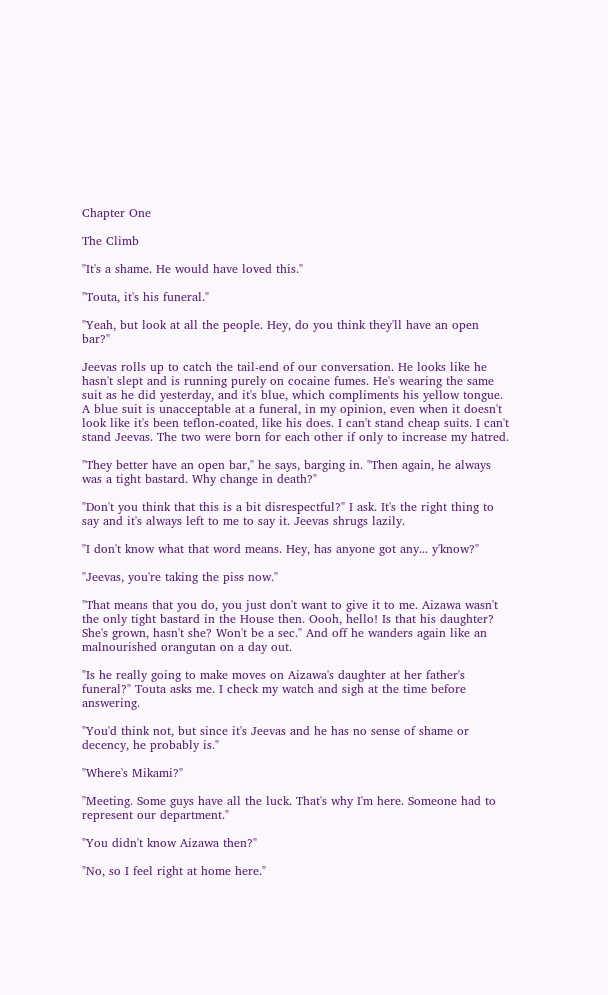Chapter One

The Climb

"It's a shame. He would have loved this."

"Touta, it's his funeral."

"Yeah, but look at all the people. Hey, do you think they'll have an open bar?"

Jeevas rolls up to catch the tail-end of our conversation. He looks like he hasn't slept and is running purely on cocaine fumes. He's wearing the same suit as he did yesterday, and it's blue, which compliments his yellow tongue. A blue suit is unacceptable at a funeral, in my opinion, even when it doesn't look like it's been teflon-coated, like his does. I can't stand cheap suits. I can't stand Jeevas. The two were born for each other if only to increase my hatred.

"They better have an open bar," he says, barging in. "Then again, he always was a tight bastard. Why change in death?"

"Don't you think that this is a bit disrespectful?" I ask. It's the right thing to say and it's always left to me to say it. Jeevas shrugs lazily.

"I don't know what that word means. Hey, has anyone got any... y'know?"

"Jeevas, you're taking the piss now."

"That means that you do, you just don't want to give it to me. Aizawa wasn't the only tight bastard in the House then. Oooh, hello! Is that his daughter? She's grown, hasn't she? Won't be a sec." And off he wanders again like an malnourished orangutan on a day out.

"Is he really going to make moves on Aizawa's daughter at her father's funeral?" Touta asks me. I check my watch and sigh at the time before answering.

"You'd think not, but since it's Jeevas and he has no sense of shame or decency, he probably is."

"Where's Mikami?"

"Meeting. Some guys have all the luck. That's why I'm here. Someone had to represent our department."

"You didn't know Aizawa then?"

"No, so I feel right at home here."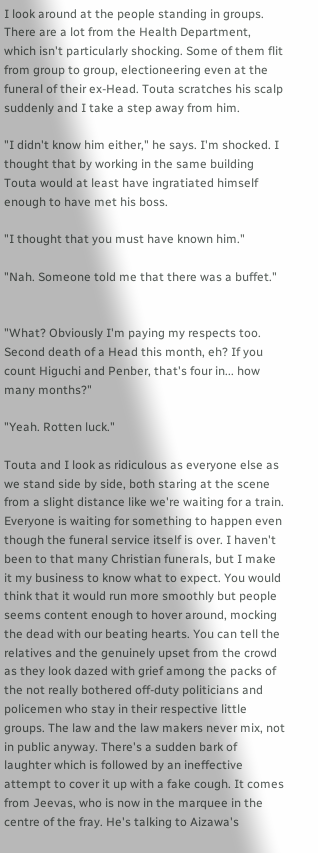I look around at the people standing in groups. There are a lot from the Health Department, which isn't particularly shocking. Some of them flit from group to group, electioneering even at the funeral of their ex-Head. Touta scratches his scalp suddenly and I take a step away from him.

"I didn't know him either," he says. I'm shocked. I thought that by working in the same building Touta would at least have ingratiated himself enough to have met his boss.

"I thought that you must have known him."

"Nah. Someone told me that there was a buffet."


"What? Obviously I'm paying my respects too. Second death of a Head this month, eh? If you count Higuchi and Penber, that's four in... how many months?"

"Yeah. Rotten luck."

Touta and I look as ridiculous as everyone else as we stand side by side, both staring at the scene from a slight distance like we're waiting for a train. Everyone is waiting for something to happen even though the funeral service itself is over. I haven't been to that many Christian funerals, but I make it my business to know what to expect. You would think that it would run more smoothly but people seems content enough to hover around, mocking the dead with our beating hearts. You can tell the relatives and the genuinely upset from the crowd as they look dazed with grief among the packs of the not really bothered off-duty politicians and policemen who stay in their respective little groups. The law and the law makers never mix, not in public anyway. There's a sudden bark of laughter which is followed by an ineffective attempt to cover it up with a fake cough. It comes from Jeevas, who is now in the marquee in the centre of the fray. He's talking to Aizawa's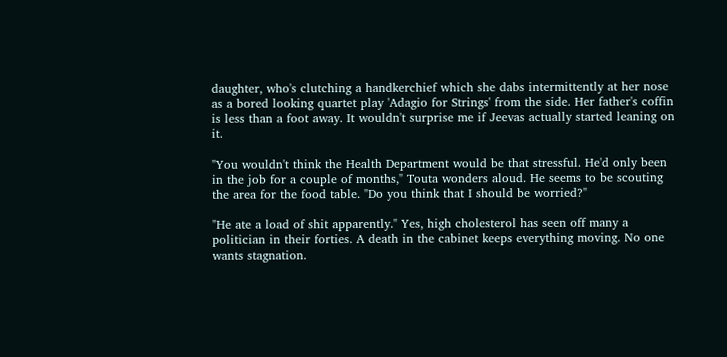daughter, who's clutching a handkerchief which she dabs intermittently at her nose as a bored looking quartet play 'Adagio for Strings' from the side. Her father's coffin is less than a foot away. It wouldn't surprise me if Jeevas actually started leaning on it.

"You wouldn't think the Health Department would be that stressful. He'd only been in the job for a couple of months," Touta wonders aloud. He seems to be scouting the area for the food table. "Do you think that I should be worried?"

"He ate a load of shit apparently." Yes, high cholesterol has seen off many a politician in their forties. A death in the cabinet keeps everything moving. No one wants stagnation.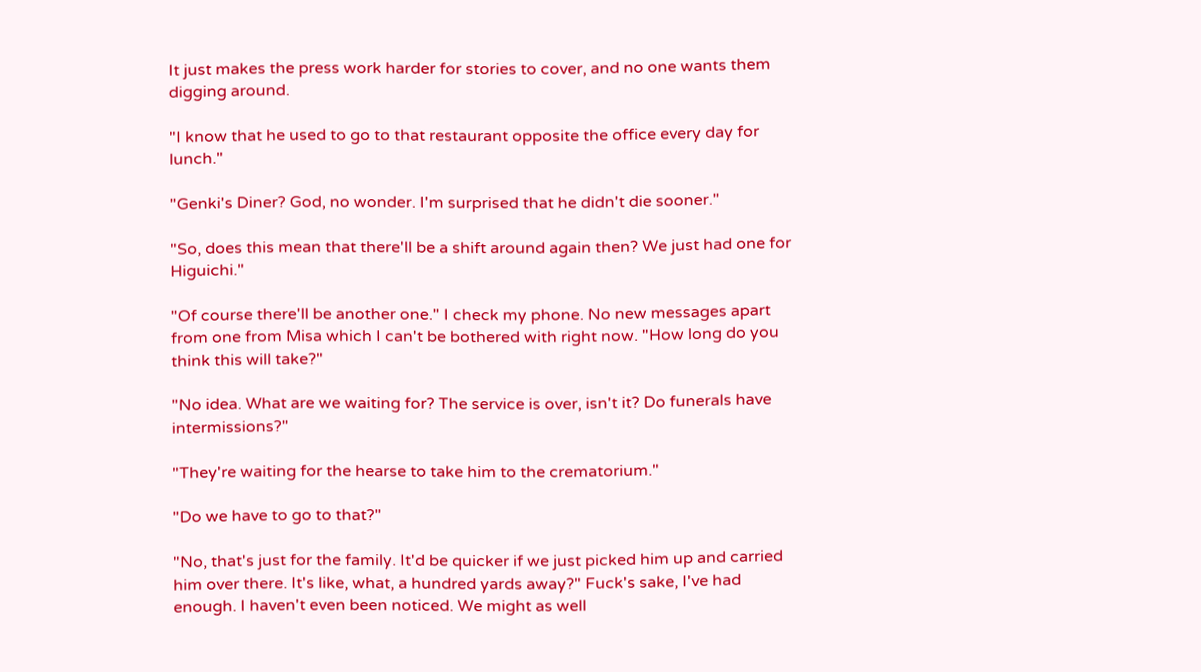It just makes the press work harder for stories to cover, and no one wants them digging around.

"I know that he used to go to that restaurant opposite the office every day for lunch."

"Genki's Diner? God, no wonder. I'm surprised that he didn't die sooner."

"So, does this mean that there'll be a shift around again then? We just had one for Higuichi."

"Of course there'll be another one." I check my phone. No new messages apart from one from Misa which I can't be bothered with right now. "How long do you think this will take?"

"No idea. What are we waiting for? The service is over, isn't it? Do funerals have intermissions?"

"They're waiting for the hearse to take him to the crematorium."

"Do we have to go to that?"

"No, that's just for the family. It'd be quicker if we just picked him up and carried him over there. It's like, what, a hundred yards away?" Fuck's sake, I've had enough. I haven't even been noticed. We might as well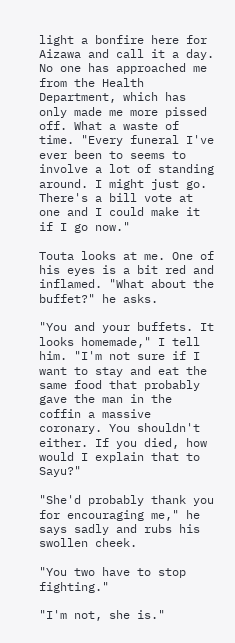light a bonfire here for Aizawa and call it a day. No one has approached me from the Health Department, which has only made me more pissed off. What a waste of time. "Every funeral I've ever been to seems to involve a lot of standing around. I might just go. There's a bill vote at one and I could make it if I go now."

Touta looks at me. One of his eyes is a bit red and inflamed. "What about the buffet?" he asks.

"You and your buffets. It looks homemade," I tell him. "I'm not sure if I want to stay and eat the same food that probably gave the man in the coffin a massive coronary. You shouldn't either. If you died, how would I explain that to Sayu?"

"She'd probably thank you for encouraging me," he says sadly and rubs his swollen cheek.

"You two have to stop fighting."

"I'm not, she is."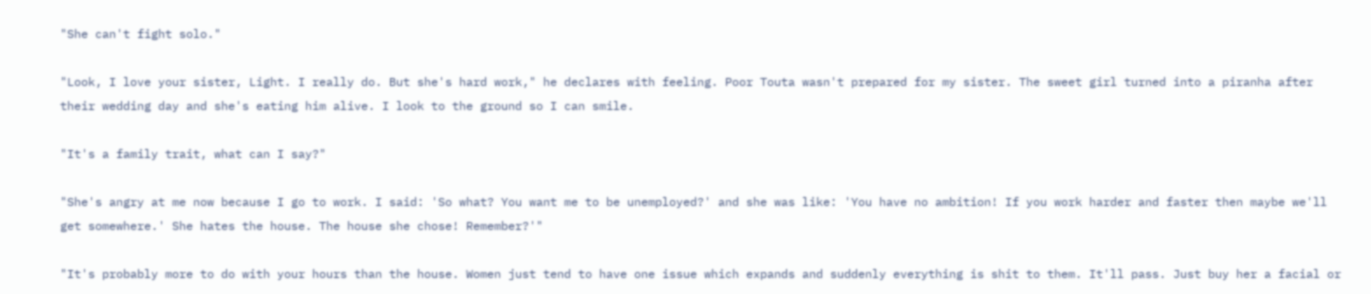"She can't fight solo."

"Look, I love your sister, Light. I really do. But she's hard work," he declares with feeling. Poor Touta wasn't prepared for my sister. The sweet girl turned into a piranha after their wedding day and she's eating him alive. I look to the ground so I can smile.

"It's a family trait, what can I say?"

"She's angry at me now because I go to work. I said: 'So what? You want me to be unemployed?' and she was like: 'You have no ambition! If you work harder and faster then maybe we'll get somewhere.' She hates the house. The house she chose! Remember?'"

"It's probably more to do with your hours than the house. Women just tend to have one issue which expands and suddenly everything is shit to them. It'll pass. Just buy her a facial or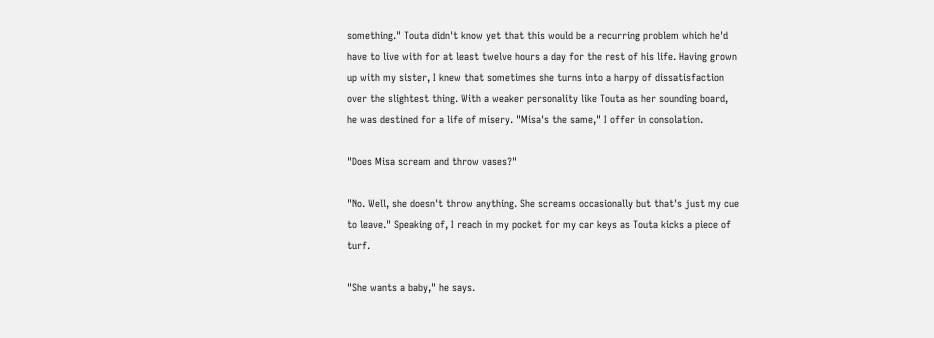something." Touta didn't know yet that this would be a recurring problem which he'd have to live with for at least twelve hours a day for the rest of his life. Having grown up with my sister, I knew that sometimes she turns into a harpy of dissatisfaction over the slightest thing. With a weaker personality like Touta as her sounding board, he was destined for a life of misery. "Misa's the same," I offer in consolation.

"Does Misa scream and throw vases?"

"No. Well, she doesn't throw anything. She screams occasionally but that's just my cue to leave." Speaking of, I reach in my pocket for my car keys as Touta kicks a piece of turf.

"She wants a baby," he says.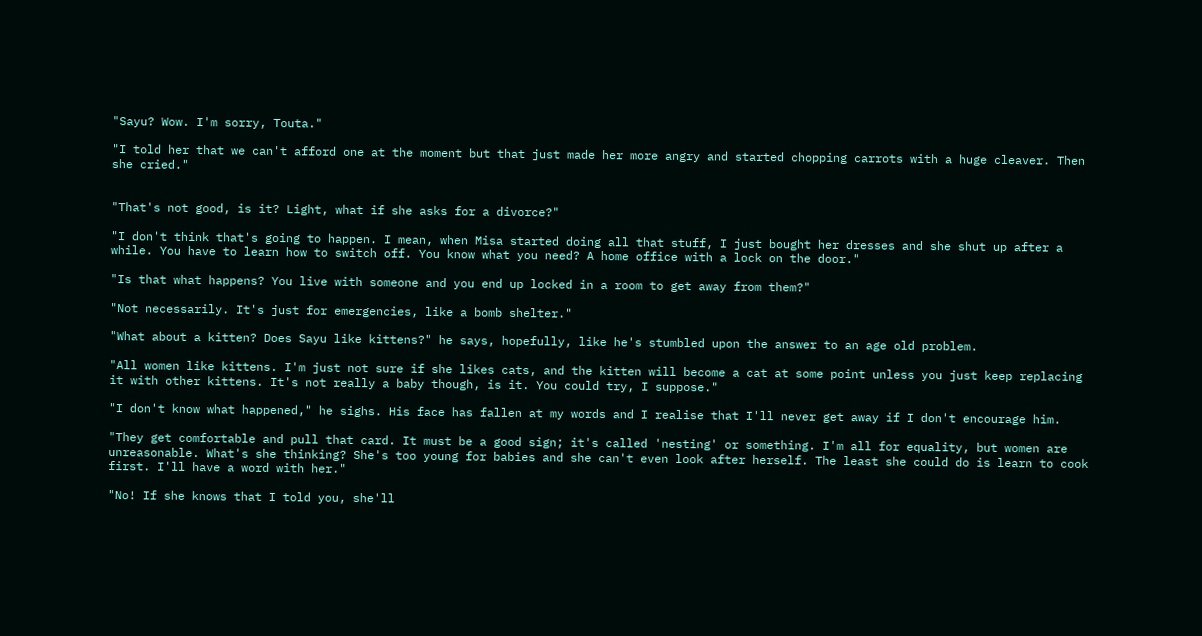"Sayu? Wow. I'm sorry, Touta."

"I told her that we can't afford one at the moment but that just made her more angry and started chopping carrots with a huge cleaver. Then she cried."


"That's not good, is it? Light, what if she asks for a divorce?"

"I don't think that's going to happen. I mean, when Misa started doing all that stuff, I just bought her dresses and she shut up after a while. You have to learn how to switch off. You know what you need? A home office with a lock on the door."

"Is that what happens? You live with someone and you end up locked in a room to get away from them?"

"Not necessarily. It's just for emergencies, like a bomb shelter."

"What about a kitten? Does Sayu like kittens?" he says, hopefully, like he's stumbled upon the answer to an age old problem.

"All women like kittens. I'm just not sure if she likes cats, and the kitten will become a cat at some point unless you just keep replacing it with other kittens. It's not really a baby though, is it. You could try, I suppose."

"I don't know what happened," he sighs. His face has fallen at my words and I realise that I'll never get away if I don't encourage him.

"They get comfortable and pull that card. It must be a good sign; it's called 'nesting' or something. I'm all for equality, but women are unreasonable. What's she thinking? She's too young for babies and she can't even look after herself. The least she could do is learn to cook first. I'll have a word with her."

"No! If she knows that I told you, she'll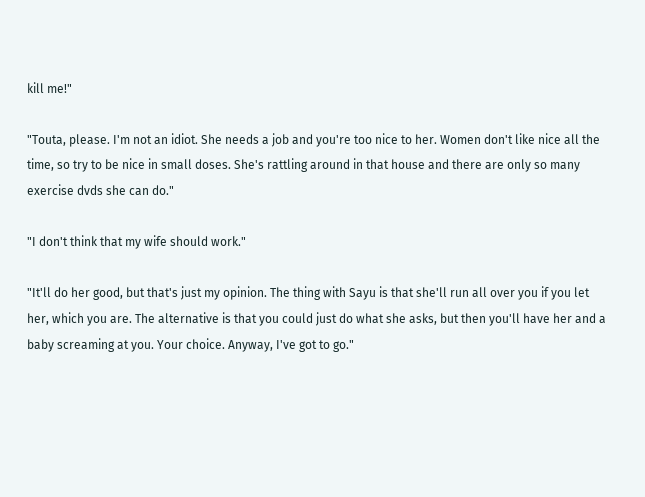kill me!"

"Touta, please. I'm not an idiot. She needs a job and you're too nice to her. Women don't like nice all the time, so try to be nice in small doses. She's rattling around in that house and there are only so many exercise dvds she can do."

"I don't think that my wife should work."

"It'll do her good, but that's just my opinion. The thing with Sayu is that she'll run all over you if you let her, which you are. The alternative is that you could just do what she asks, but then you'll have her and a baby screaming at you. Your choice. Anyway, I've got to go."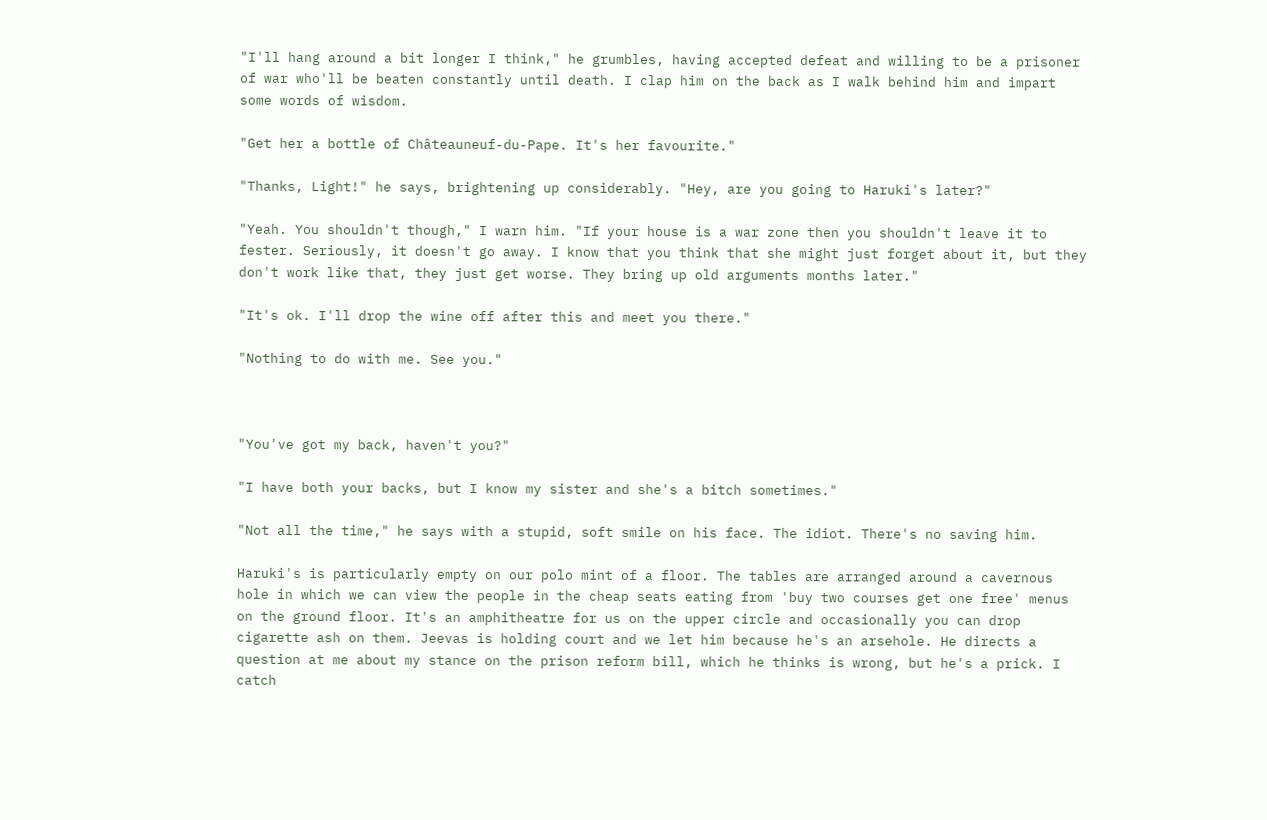"I'll hang around a bit longer I think," he grumbles, having accepted defeat and willing to be a prisoner of war who'll be beaten constantly until death. I clap him on the back as I walk behind him and impart some words of wisdom.

"Get her a bottle of Châteauneuf-du-Pape. It's her favourite."

"Thanks, Light!" he says, brightening up considerably. "Hey, are you going to Haruki's later?"

"Yeah. You shouldn't though," I warn him. "If your house is a war zone then you shouldn't leave it to fester. Seriously, it doesn't go away. I know that you think that she might just forget about it, but they don't work like that, they just get worse. They bring up old arguments months later."

"It's ok. I'll drop the wine off after this and meet you there."

"Nothing to do with me. See you."



"You've got my back, haven't you?"

"I have both your backs, but I know my sister and she's a bitch sometimes."

"Not all the time," he says with a stupid, soft smile on his face. The idiot. There's no saving him.

Haruki's is particularly empty on our polo mint of a floor. The tables are arranged around a cavernous hole in which we can view the people in the cheap seats eating from 'buy two courses get one free' menus on the ground floor. It's an amphitheatre for us on the upper circle and occasionally you can drop cigarette ash on them. Jeevas is holding court and we let him because he's an arsehole. He directs a question at me about my stance on the prison reform bill, which he thinks is wrong, but he's a prick. I catch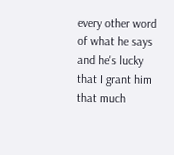every other word of what he says and he's lucky that I grant him that much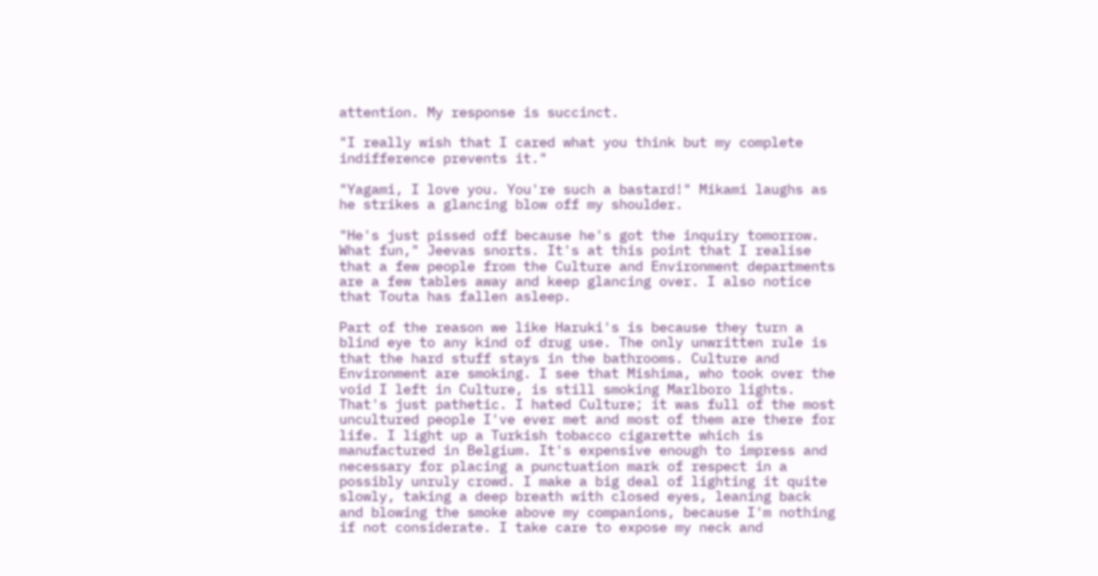attention. My response is succinct.

"I really wish that I cared what you think but my complete indifference prevents it."

"Yagami, I love you. You're such a bastard!" Mikami laughs as he strikes a glancing blow off my shoulder.

"He's just pissed off because he's got the inquiry tomorrow. What fun," Jeevas snorts. It's at this point that I realise that a few people from the Culture and Environment departments are a few tables away and keep glancing over. I also notice that Touta has fallen asleep.

Part of the reason we like Haruki's is because they turn a blind eye to any kind of drug use. The only unwritten rule is that the hard stuff stays in the bathrooms. Culture and Environment are smoking. I see that Mishima, who took over the void I left in Culture, is still smoking Marlboro lights. That's just pathetic. I hated Culture; it was full of the most uncultured people I've ever met and most of them are there for life. I light up a Turkish tobacco cigarette which is manufactured in Belgium. It's expensive enough to impress and necessary for placing a punctuation mark of respect in a possibly unruly crowd. I make a big deal of lighting it quite slowly, taking a deep breath with closed eyes, leaning back and blowing the smoke above my companions, because I'm nothing if not considerate. I take care to expose my neck and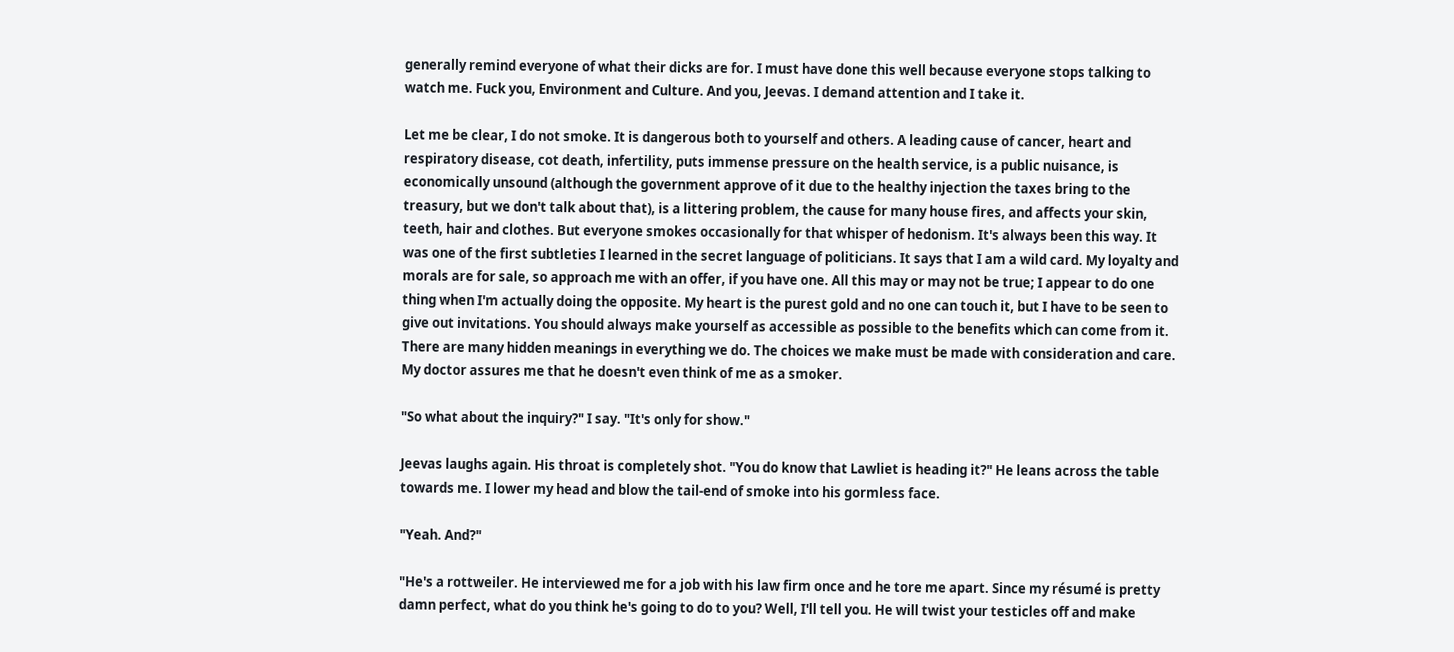generally remind everyone of what their dicks are for. I must have done this well because everyone stops talking to watch me. Fuck you, Environment and Culture. And you, Jeevas. I demand attention and I take it.

Let me be clear, I do not smoke. It is dangerous both to yourself and others. A leading cause of cancer, heart and respiratory disease, cot death, infertility, puts immense pressure on the health service, is a public nuisance, is economically unsound (although the government approve of it due to the healthy injection the taxes bring to the treasury, but we don't talk about that), is a littering problem, the cause for many house fires, and affects your skin, teeth, hair and clothes. But everyone smokes occasionally for that whisper of hedonism. It's always been this way. It was one of the first subtleties I learned in the secret language of politicians. It says that I am a wild card. My loyalty and morals are for sale, so approach me with an offer, if you have one. All this may or may not be true; I appear to do one thing when I'm actually doing the opposite. My heart is the purest gold and no one can touch it, but I have to be seen to give out invitations. You should always make yourself as accessible as possible to the benefits which can come from it. There are many hidden meanings in everything we do. The choices we make must be made with consideration and care. My doctor assures me that he doesn't even think of me as a smoker.

"So what about the inquiry?" I say. "It's only for show."

Jeevas laughs again. His throat is completely shot. "You do know that Lawliet is heading it?" He leans across the table towards me. I lower my head and blow the tail-end of smoke into his gormless face.

"Yeah. And?"

"He's a rottweiler. He interviewed me for a job with his law firm once and he tore me apart. Since my résumé is pretty damn perfect, what do you think he's going to do to you? Well, I'll tell you. He will twist your testicles off and make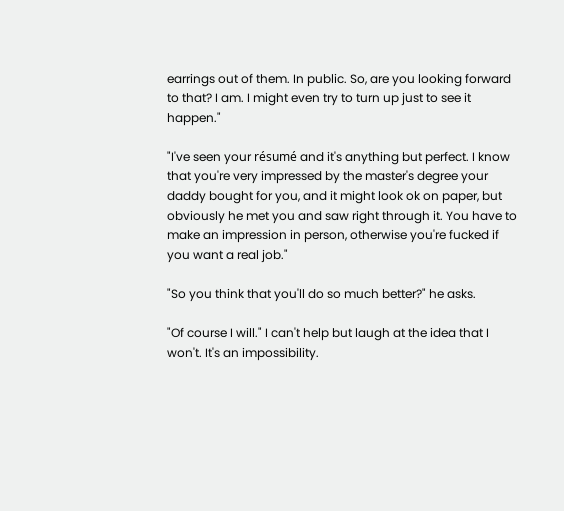earrings out of them. In public. So, are you looking forward to that? I am. I might even try to turn up just to see it happen."

"I've seen your résumé and it's anything but perfect. I know that you're very impressed by the master's degree your daddy bought for you, and it might look ok on paper, but obviously he met you and saw right through it. You have to make an impression in person, otherwise you're fucked if you want a real job."

"So you think that you'll do so much better?" he asks.

"Of course I will." I can't help but laugh at the idea that I won't. It's an impossibility.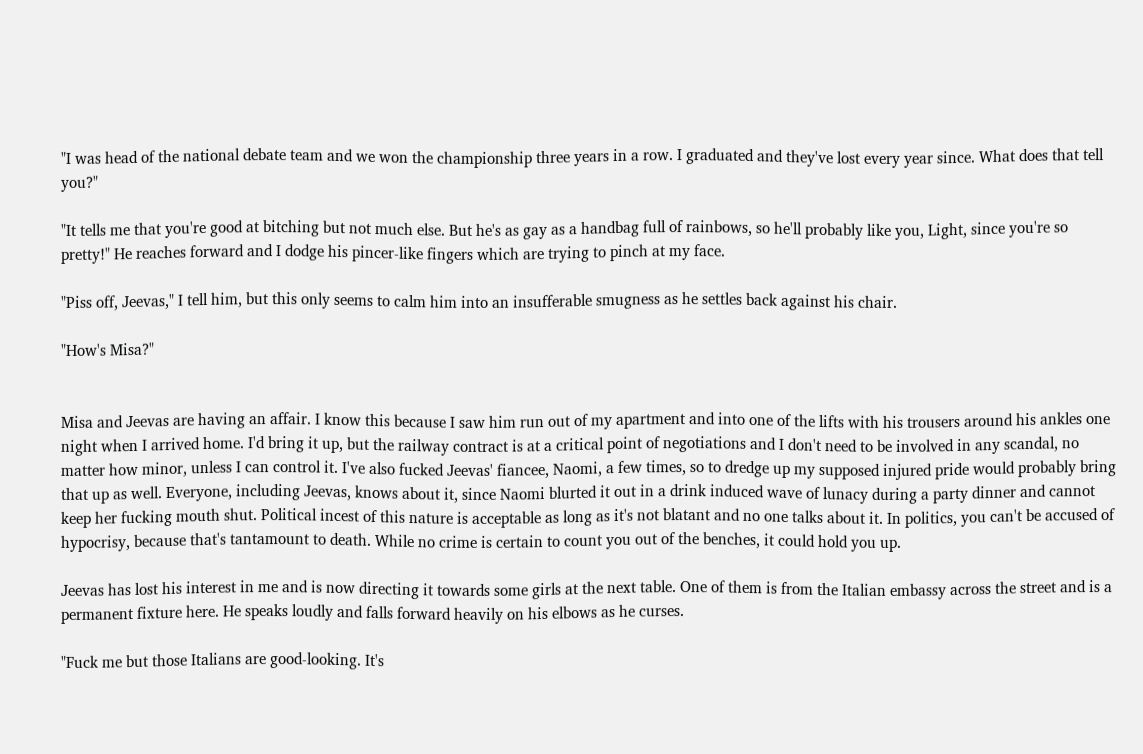"I was head of the national debate team and we won the championship three years in a row. I graduated and they've lost every year since. What does that tell you?"

"It tells me that you're good at bitching but not much else. But he's as gay as a handbag full of rainbows, so he'll probably like you, Light, since you're so pretty!" He reaches forward and I dodge his pincer-like fingers which are trying to pinch at my face.

"Piss off, Jeevas," I tell him, but this only seems to calm him into an insufferable smugness as he settles back against his chair.

"How's Misa?"


Misa and Jeevas are having an affair. I know this because I saw him run out of my apartment and into one of the lifts with his trousers around his ankles one night when I arrived home. I'd bring it up, but the railway contract is at a critical point of negotiations and I don't need to be involved in any scandal, no matter how minor, unless I can control it. I've also fucked Jeevas' fiancee, Naomi, a few times, so to dredge up my supposed injured pride would probably bring that up as well. Everyone, including Jeevas, knows about it, since Naomi blurted it out in a drink induced wave of lunacy during a party dinner and cannot keep her fucking mouth shut. Political incest of this nature is acceptable as long as it's not blatant and no one talks about it. In politics, you can't be accused of hypocrisy, because that's tantamount to death. While no crime is certain to count you out of the benches, it could hold you up.

Jeevas has lost his interest in me and is now directing it towards some girls at the next table. One of them is from the Italian embassy across the street and is a permanent fixture here. He speaks loudly and falls forward heavily on his elbows as he curses.

"Fuck me but those Italians are good-looking. It's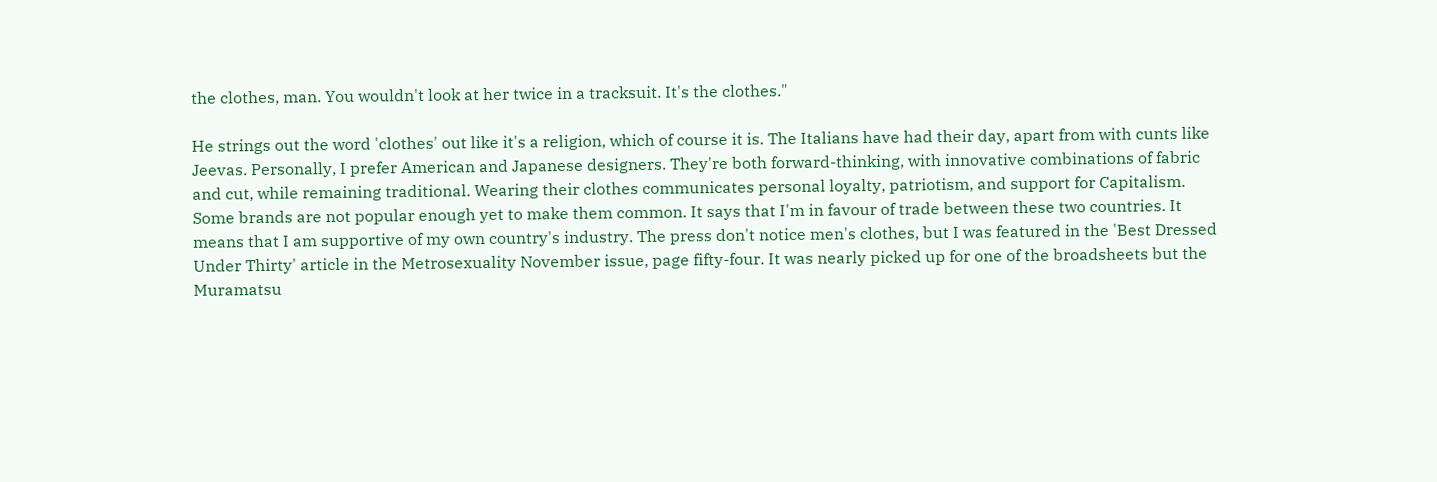the clothes, man. You wouldn't look at her twice in a tracksuit. It's the clothes."

He strings out the word 'clothes' out like it's a religion, which of course it is. The Italians have had their day, apart from with cunts like Jeevas. Personally, I prefer American and Japanese designers. They're both forward-thinking, with innovative combinations of fabric and cut, while remaining traditional. Wearing their clothes communicates personal loyalty, patriotism, and support for Capitalism. Some brands are not popular enough yet to make them common. It says that I'm in favour of trade between these two countries. It means that I am supportive of my own country's industry. The press don't notice men's clothes, but I was featured in the 'Best Dressed Under Thirty' article in the Metrosexuality November issue, page fifty-four. It was nearly picked up for one of the broadsheets but the Muramatsu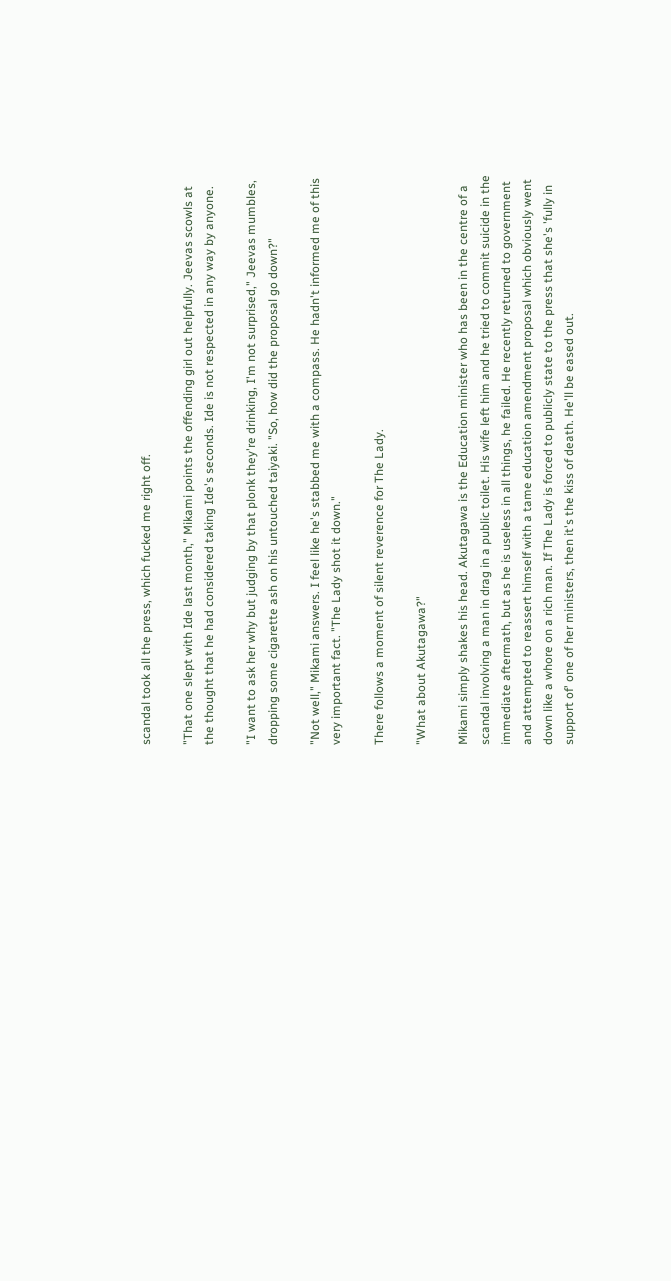scandal took all the press, which fucked me right off.

"That one slept with Ide last month," Mikami points the offending girl out helpfully. Jeevas scowls at the thought that he had considered taking Ide's seconds. Ide is not respected in any way by anyone.

"I want to ask her why but judging by that plonk they're drinking, I'm not surprised," Jeevas mumbles, dropping some cigarette ash on his untouched taiyaki. "So, how did the proposal go down?"

"Not well," Mikami answers. I feel like he's stabbed me with a compass. He hadn't informed me of this very important fact. "The Lady shot it down."

There follows a moment of silent reverence for The Lady.

"What about Akutagawa?"

Mikami simply shakes his head. Akutagawa is the Education minister who has been in the centre of a scandal involving a man in drag in a public toilet. His wife left him and he tried to commit suicide in the immediate aftermath, but as he is useless in all things, he failed. He recently returned to government and attempted to reassert himself with a tame education amendment proposal which obviously went down like a whore on a rich man. If The Lady is forced to publicly state to the press that she's 'fully in support of' one of her ministers, then it's the kiss of death. He'll be eased out.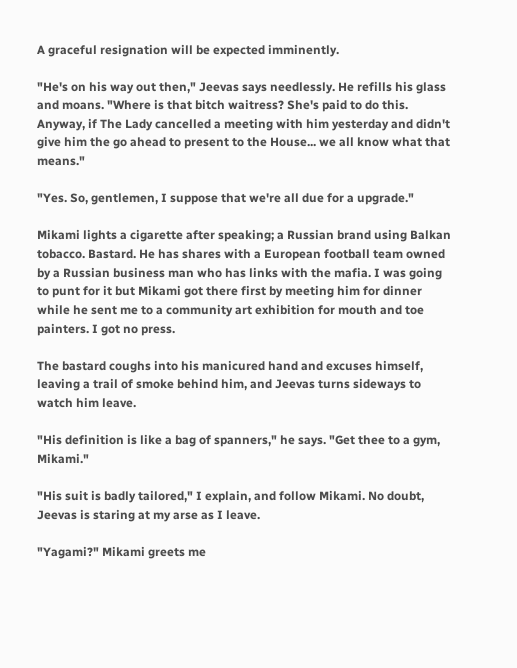A graceful resignation will be expected imminently.

"He's on his way out then," Jeevas says needlessly. He refills his glass and moans. "Where is that bitch waitress? She's paid to do this. Anyway, if The Lady cancelled a meeting with him yesterday and didn't give him the go ahead to present to the House... we all know what that means."

"Yes. So, gentlemen, I suppose that we're all due for a upgrade."

Mikami lights a cigarette after speaking; a Russian brand using Balkan tobacco. Bastard. He has shares with a European football team owned by a Russian business man who has links with the mafia. I was going to punt for it but Mikami got there first by meeting him for dinner while he sent me to a community art exhibition for mouth and toe painters. I got no press.

The bastard coughs into his manicured hand and excuses himself, leaving a trail of smoke behind him, and Jeevas turns sideways to watch him leave.

"His definition is like a bag of spanners," he says. "Get thee to a gym, Mikami."

"His suit is badly tailored," I explain, and follow Mikami. No doubt, Jeevas is staring at my arse as I leave.

"Yagami?" Mikami greets me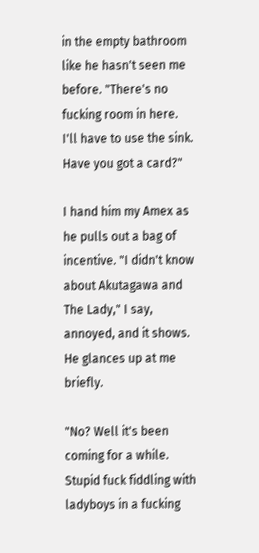in the empty bathroom like he hasn't seen me before. "There's no fucking room in here. I'll have to use the sink. Have you got a card?"

I hand him my Amex as he pulls out a bag of incentive. "I didn't know about Akutagawa and The Lady," I say, annoyed, and it shows. He glances up at me briefly.

"No? Well it's been coming for a while. Stupid fuck fiddling with ladyboys in a fucking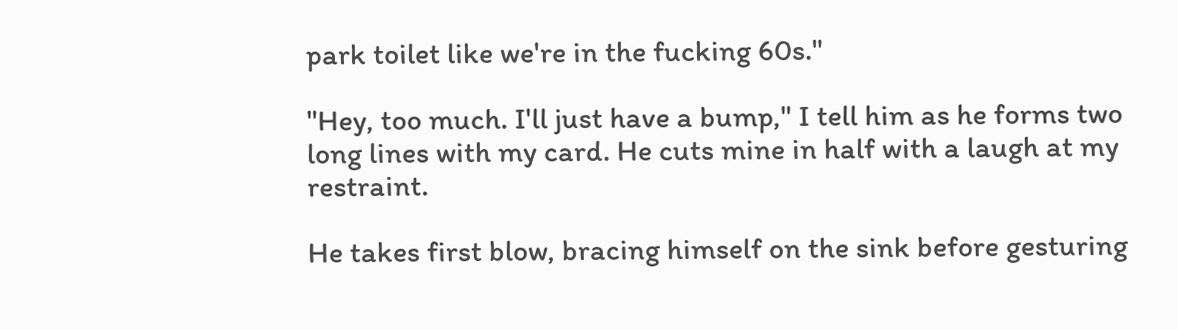park toilet like we're in the fucking 60s."

"Hey, too much. I'll just have a bump," I tell him as he forms two long lines with my card. He cuts mine in half with a laugh at my restraint.

He takes first blow, bracing himself on the sink before gesturing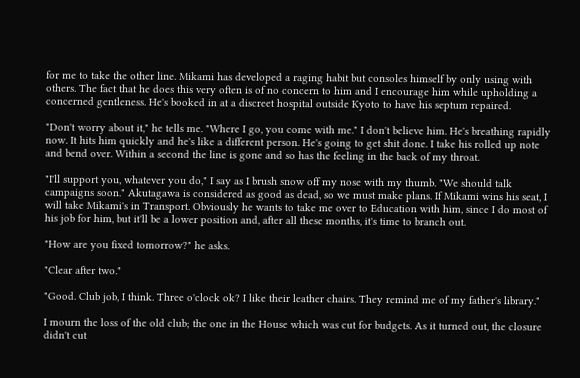for me to take the other line. Mikami has developed a raging habit but consoles himself by only using with others. The fact that he does this very often is of no concern to him and I encourage him while upholding a concerned gentleness. He's booked in at a discreet hospital outside Kyoto to have his septum repaired.

"Don't worry about it," he tells me. "Where I go, you come with me." I don't believe him. He's breathing rapidly now. It hits him quickly and he's like a different person. He's going to get shit done. I take his rolled up note and bend over. Within a second the line is gone and so has the feeling in the back of my throat.

"I'll support you, whatever you do," I say as I brush snow off my nose with my thumb. "We should talk campaigns soon." Akutagawa is considered as good as dead, so we must make plans. If Mikami wins his seat, I will take Mikami's in Transport. Obviously he wants to take me over to Education with him, since I do most of his job for him, but it'll be a lower position and, after all these months, it's time to branch out.

"How are you fixed tomorrow?" he asks.

"Clear after two."

"Good. Club job, I think. Three o'clock ok? I like their leather chairs. They remind me of my father's library."

I mourn the loss of the old club; the one in the House which was cut for budgets. As it turned out, the closure didn't cut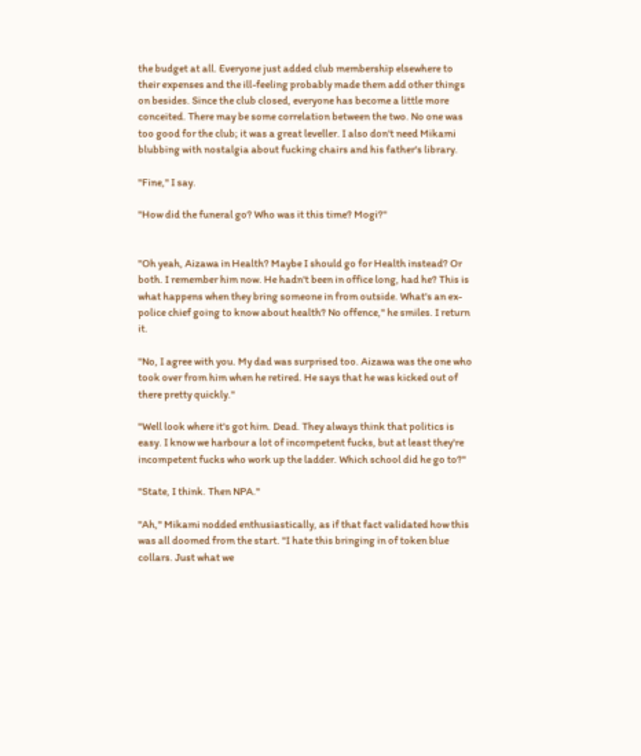the budget at all. Everyone just added club membership elsewhere to their expenses and the ill-feeling probably made them add other things on besides. Since the club closed, everyone has become a little more conceited. There may be some correlation between the two. No one was too good for the club; it was a great leveller. I also don't need Mikami blubbing with nostalgia about fucking chairs and his father's library.

"Fine," I say.

"How did the funeral go? Who was it this time? Mogi?"


"Oh yeah, Aizawa in Health? Maybe I should go for Health instead? Or both. I remember him now. He hadn't been in office long, had he? This is what happens when they bring someone in from outside. What's an ex-police chief going to know about health? No offence," he smiles. I return it.

"No, I agree with you. My dad was surprised too. Aizawa was the one who took over from him when he retired. He says that he was kicked out of there pretty quickly."

"Well look where it's got him. Dead. They always think that politics is easy. I know we harbour a lot of incompetent fucks, but at least they're incompetent fucks who work up the ladder. Which school did he go to?"

"State, I think. Then NPA."

"Ah," Mikami nodded enthusiastically, as if that fact validated how this was all doomed from the start. "I hate this bringing in of token blue collars. Just what we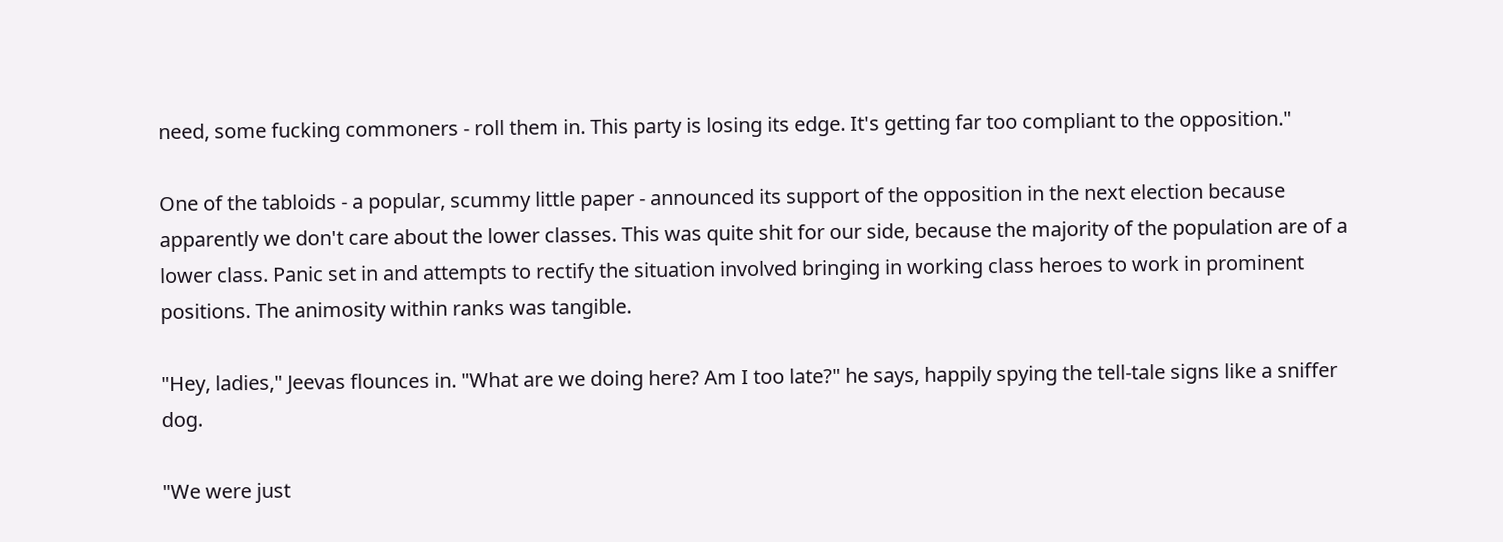need, some fucking commoners - roll them in. This party is losing its edge. It's getting far too compliant to the opposition."

One of the tabloids - a popular, scummy little paper - announced its support of the opposition in the next election because apparently we don't care about the lower classes. This was quite shit for our side, because the majority of the population are of a lower class. Panic set in and attempts to rectify the situation involved bringing in working class heroes to work in prominent positions. The animosity within ranks was tangible.

"Hey, ladies," Jeevas flounces in. "What are we doing here? Am I too late?" he says, happily spying the tell-tale signs like a sniffer dog.

"We were just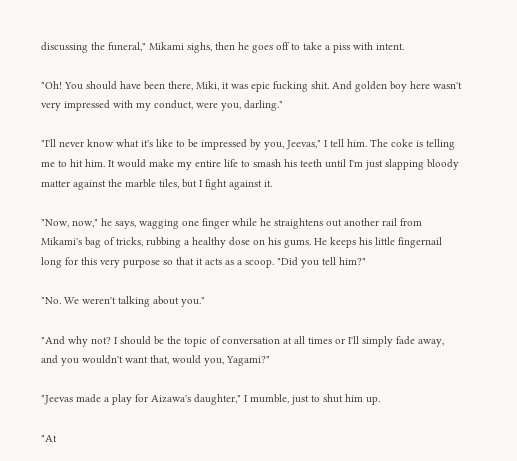discussing the funeral," Mikami sighs, then he goes off to take a piss with intent.

"Oh! You should have been there, Miki, it was epic fucking shit. And golden boy here wasn't very impressed with my conduct, were you, darling."

"I'll never know what it's like to be impressed by you, Jeevas," I tell him. The coke is telling me to hit him. It would make my entire life to smash his teeth until I'm just slapping bloody matter against the marble tiles, but I fight against it.

"Now, now," he says, wagging one finger while he straightens out another rail from Mikami's bag of tricks, rubbing a healthy dose on his gums. He keeps his little fingernail long for this very purpose so that it acts as a scoop. "Did you tell him?"

"No. We weren't talking about you."

"And why not? I should be the topic of conversation at all times or I'll simply fade away, and you wouldn't want that, would you, Yagami?"

"Jeevas made a play for Aizawa's daughter," I mumble, just to shut him up.

"At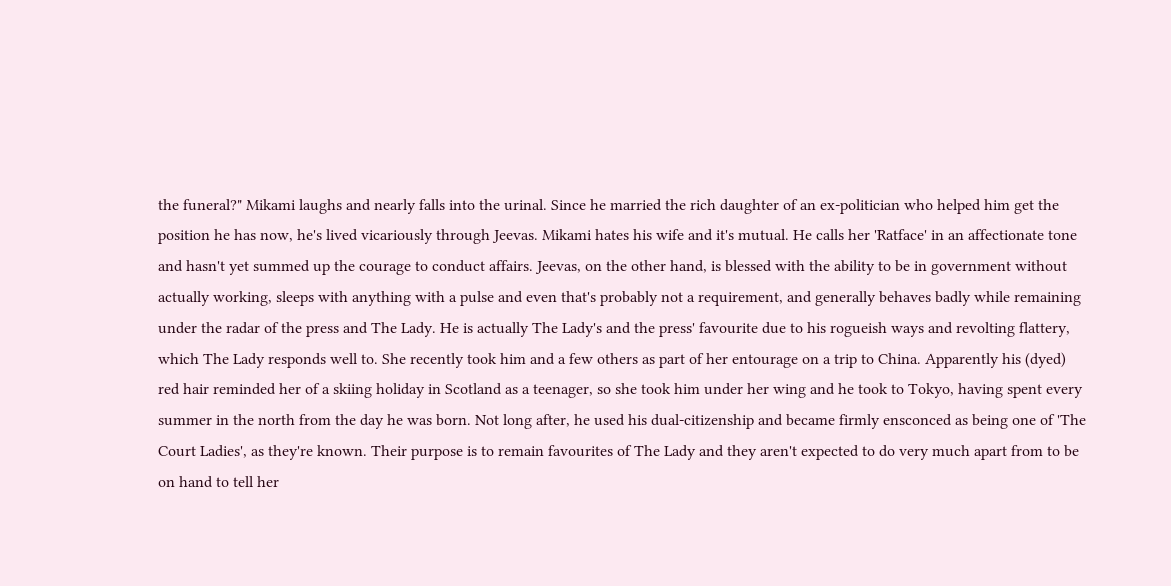the funeral?" Mikami laughs and nearly falls into the urinal. Since he married the rich daughter of an ex-politician who helped him get the position he has now, he's lived vicariously through Jeevas. Mikami hates his wife and it's mutual. He calls her 'Ratface' in an affectionate tone and hasn't yet summed up the courage to conduct affairs. Jeevas, on the other hand, is blessed with the ability to be in government without actually working, sleeps with anything with a pulse and even that's probably not a requirement, and generally behaves badly while remaining under the radar of the press and The Lady. He is actually The Lady's and the press' favourite due to his rogueish ways and revolting flattery, which The Lady responds well to. She recently took him and a few others as part of her entourage on a trip to China. Apparently his (dyed) red hair reminded her of a skiing holiday in Scotland as a teenager, so she took him under her wing and he took to Tokyo, having spent every summer in the north from the day he was born. Not long after, he used his dual-citizenship and became firmly ensconced as being one of 'The Court Ladies', as they're known. Their purpose is to remain favourites of The Lady and they aren't expected to do very much apart from to be on hand to tell her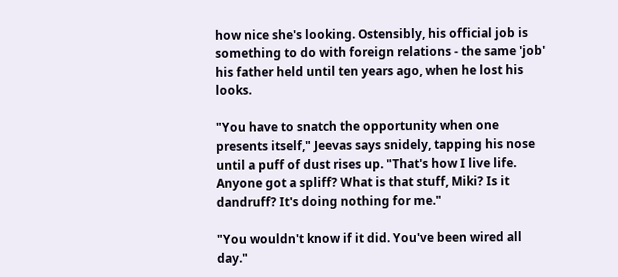how nice she's looking. Ostensibly, his official job is something to do with foreign relations - the same 'job' his father held until ten years ago, when he lost his looks.

"You have to snatch the opportunity when one presents itself," Jeevas says snidely, tapping his nose until a puff of dust rises up. "That's how I live life. Anyone got a spliff? What is that stuff, Miki? Is it dandruff? It's doing nothing for me."

"You wouldn't know if it did. You've been wired all day."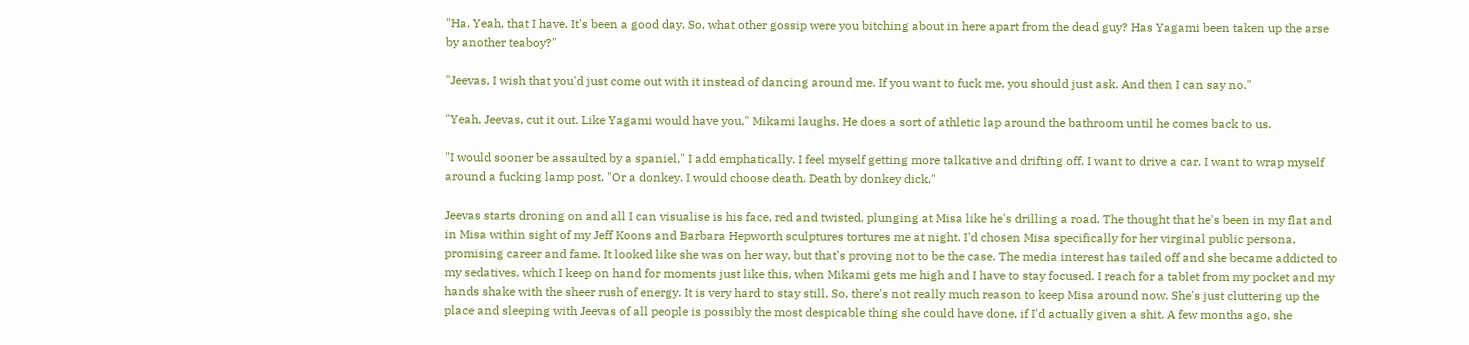"Ha. Yeah, that I have. It's been a good day. So, what other gossip were you bitching about in here apart from the dead guy? Has Yagami been taken up the arse by another teaboy?"

"Jeevas, I wish that you'd just come out with it instead of dancing around me. If you want to fuck me, you should just ask. And then I can say no."

"Yeah, Jeevas, cut it out. Like Yagami would have you," Mikami laughs. He does a sort of athletic lap around the bathroom until he comes back to us.

"I would sooner be assaulted by a spaniel," I add emphatically. I feel myself getting more talkative and drifting off. I want to drive a car. I want to wrap myself around a fucking lamp post. "Or a donkey. I would choose death. Death by donkey dick."

Jeevas starts droning on and all I can visualise is his face, red and twisted, plunging at Misa like he's drilling a road. The thought that he's been in my flat and in Misa within sight of my Jeff Koons and Barbara Hepworth sculptures tortures me at night. I'd chosen Misa specifically for her virginal public persona, promising career and fame. It looked like she was on her way, but that's proving not to be the case. The media interest has tailed off and she became addicted to my sedatives, which I keep on hand for moments just like this, when Mikami gets me high and I have to stay focused. I reach for a tablet from my pocket and my hands shake with the sheer rush of energy. It is very hard to stay still. So, there's not really much reason to keep Misa around now. She's just cluttering up the place and sleeping with Jeevas of all people is possibly the most despicable thing she could have done, if I'd actually given a shit. A few months ago, she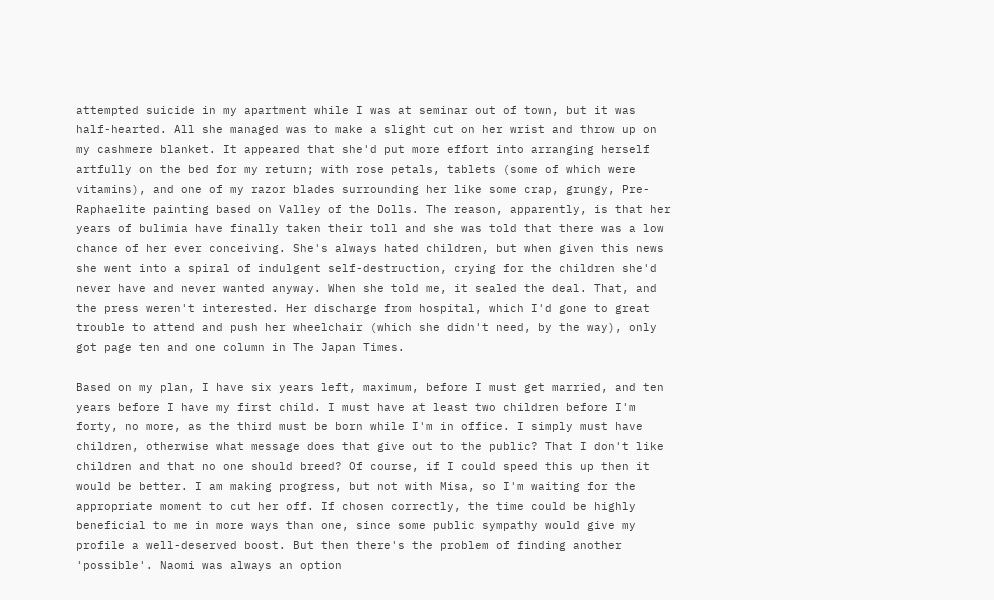attempted suicide in my apartment while I was at seminar out of town, but it was half-hearted. All she managed was to make a slight cut on her wrist and throw up on my cashmere blanket. It appeared that she'd put more effort into arranging herself artfully on the bed for my return; with rose petals, tablets (some of which were vitamins), and one of my razor blades surrounding her like some crap, grungy, Pre-Raphaelite painting based on Valley of the Dolls. The reason, apparently, is that her years of bulimia have finally taken their toll and she was told that there was a low chance of her ever conceiving. She's always hated children, but when given this news she went into a spiral of indulgent self-destruction, crying for the children she'd never have and never wanted anyway. When she told me, it sealed the deal. That, and the press weren't interested. Her discharge from hospital, which I'd gone to great trouble to attend and push her wheelchair (which she didn't need, by the way), only got page ten and one column in The Japan Times.

Based on my plan, I have six years left, maximum, before I must get married, and ten years before I have my first child. I must have at least two children before I'm forty, no more, as the third must be born while I'm in office. I simply must have children, otherwise what message does that give out to the public? That I don't like children and that no one should breed? Of course, if I could speed this up then it would be better. I am making progress, but not with Misa, so I'm waiting for the appropriate moment to cut her off. If chosen correctly, the time could be highly beneficial to me in more ways than one, since some public sympathy would give my profile a well-deserved boost. But then there's the problem of finding another 'possible'. Naomi was always an option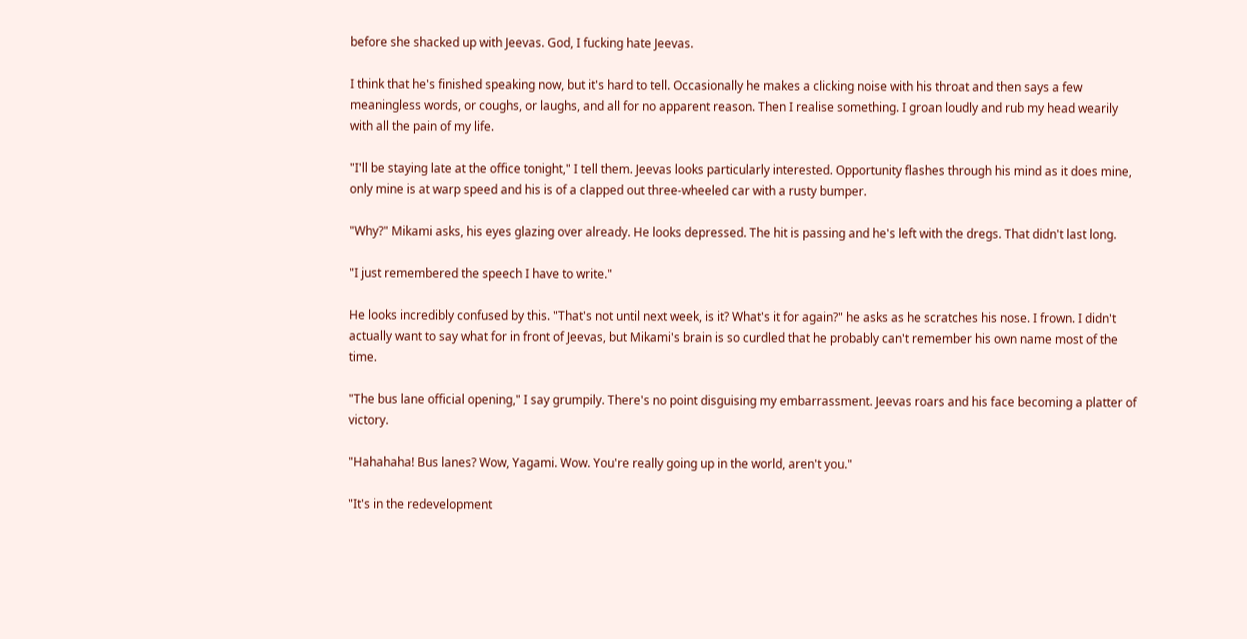before she shacked up with Jeevas. God, I fucking hate Jeevas.

I think that he's finished speaking now, but it's hard to tell. Occasionally he makes a clicking noise with his throat and then says a few meaningless words, or coughs, or laughs, and all for no apparent reason. Then I realise something. I groan loudly and rub my head wearily with all the pain of my life.

"I'll be staying late at the office tonight," I tell them. Jeevas looks particularly interested. Opportunity flashes through his mind as it does mine, only mine is at warp speed and his is of a clapped out three-wheeled car with a rusty bumper.

"Why?" Mikami asks, his eyes glazing over already. He looks depressed. The hit is passing and he's left with the dregs. That didn't last long.

"I just remembered the speech I have to write."

He looks incredibly confused by this. "That's not until next week, is it? What's it for again?" he asks as he scratches his nose. I frown. I didn't actually want to say what for in front of Jeevas, but Mikami's brain is so curdled that he probably can't remember his own name most of the time.

"The bus lane official opening," I say grumpily. There's no point disguising my embarrassment. Jeevas roars and his face becoming a platter of victory.

"Hahahaha! Bus lanes? Wow, Yagami. Wow. You're really going up in the world, aren't you."

"It's in the redevelopment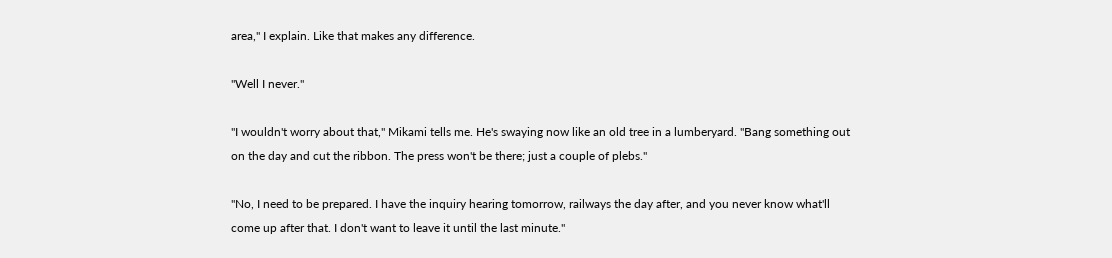area," I explain. Like that makes any difference.

"Well I never."

"I wouldn't worry about that," Mikami tells me. He's swaying now like an old tree in a lumberyard. "Bang something out on the day and cut the ribbon. The press won't be there; just a couple of plebs."

"No, I need to be prepared. I have the inquiry hearing tomorrow, railways the day after, and you never know what'll come up after that. I don't want to leave it until the last minute."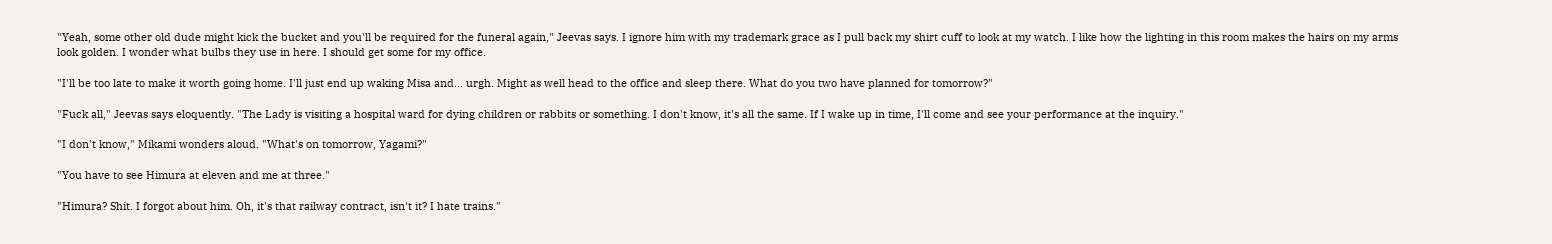"Yeah, some other old dude might kick the bucket and you'll be required for the funeral again," Jeevas says. I ignore him with my trademark grace as I pull back my shirt cuff to look at my watch. I like how the lighting in this room makes the hairs on my arms look golden. I wonder what bulbs they use in here. I should get some for my office.

"I'll be too late to make it worth going home. I'll just end up waking Misa and... urgh. Might as well head to the office and sleep there. What do you two have planned for tomorrow?"

"Fuck all," Jeevas says eloquently. "The Lady is visiting a hospital ward for dying children or rabbits or something. I don't know, it's all the same. If I wake up in time, I'll come and see your performance at the inquiry."

"I don't know," Mikami wonders aloud. "What's on tomorrow, Yagami?"

"You have to see Himura at eleven and me at three."

"Himura? Shit. I forgot about him. Oh, it's that railway contract, isn't it? I hate trains."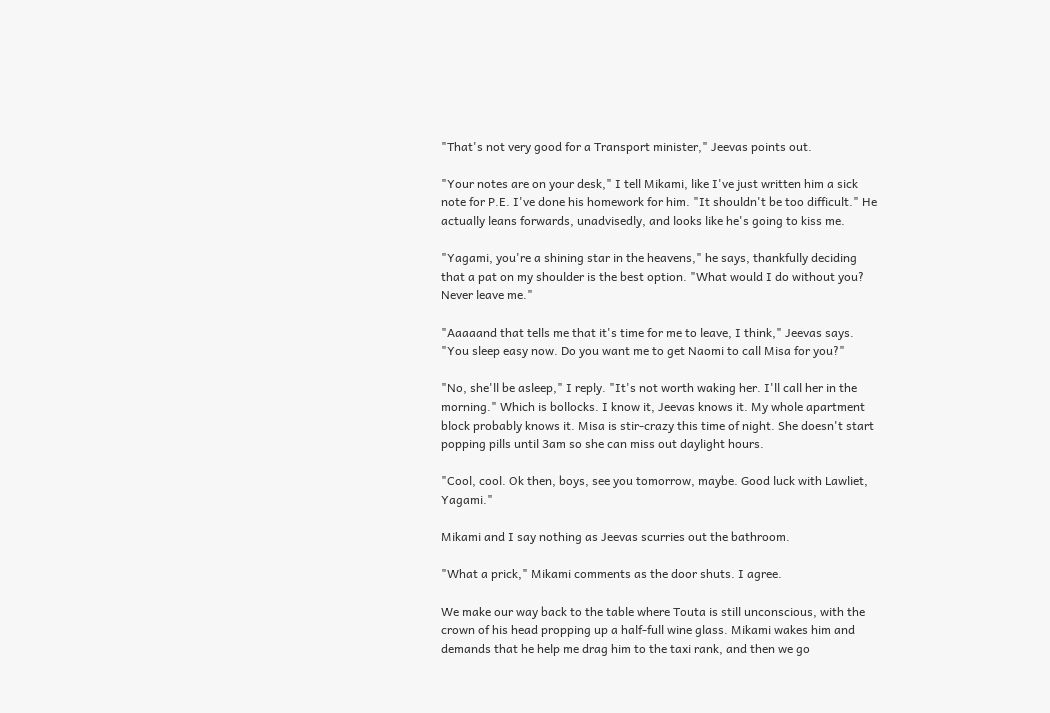"That's not very good for a Transport minister," Jeevas points out.

"Your notes are on your desk," I tell Mikami, like I've just written him a sick note for P.E. I've done his homework for him. "It shouldn't be too difficult." He actually leans forwards, unadvisedly, and looks like he's going to kiss me.

"Yagami, you're a shining star in the heavens," he says, thankfully deciding that a pat on my shoulder is the best option. "What would I do without you? Never leave me."

"Aaaaand that tells me that it's time for me to leave, I think," Jeevas says. "You sleep easy now. Do you want me to get Naomi to call Misa for you?"

"No, she'll be asleep," I reply. "It's not worth waking her. I'll call her in the morning." Which is bollocks. I know it, Jeevas knows it. My whole apartment block probably knows it. Misa is stir-crazy this time of night. She doesn't start popping pills until 3am so she can miss out daylight hours.

"Cool, cool. Ok then, boys, see you tomorrow, maybe. Good luck with Lawliet, Yagami."

Mikami and I say nothing as Jeevas scurries out the bathroom.

"What a prick," Mikami comments as the door shuts. I agree.

We make our way back to the table where Touta is still unconscious, with the crown of his head propping up a half-full wine glass. Mikami wakes him and demands that he help me drag him to the taxi rank, and then we go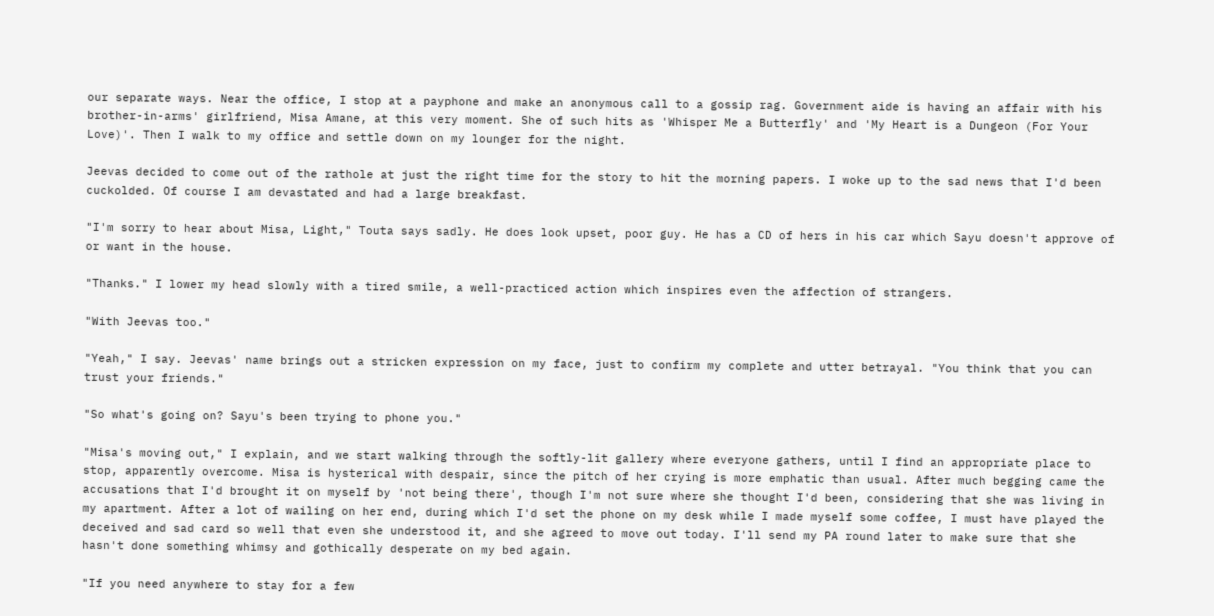our separate ways. Near the office, I stop at a payphone and make an anonymous call to a gossip rag. Government aide is having an affair with his brother-in-arms' girlfriend, Misa Amane, at this very moment. She of such hits as 'Whisper Me a Butterfly' and 'My Heart is a Dungeon (For Your Love)'. Then I walk to my office and settle down on my lounger for the night.

Jeevas decided to come out of the rathole at just the right time for the story to hit the morning papers. I woke up to the sad news that I'd been cuckolded. Of course I am devastated and had a large breakfast.

"I'm sorry to hear about Misa, Light," Touta says sadly. He does look upset, poor guy. He has a CD of hers in his car which Sayu doesn't approve of or want in the house.

"Thanks." I lower my head slowly with a tired smile, a well-practiced action which inspires even the affection of strangers.

"With Jeevas too."

"Yeah," I say. Jeevas' name brings out a stricken expression on my face, just to confirm my complete and utter betrayal. "You think that you can trust your friends."

"So what's going on? Sayu's been trying to phone you."

"Misa's moving out," I explain, and we start walking through the softly-lit gallery where everyone gathers, until I find an appropriate place to stop, apparently overcome. Misa is hysterical with despair, since the pitch of her crying is more emphatic than usual. After much begging came the accusations that I'd brought it on myself by 'not being there', though I'm not sure where she thought I'd been, considering that she was living in my apartment. After a lot of wailing on her end, during which I'd set the phone on my desk while I made myself some coffee, I must have played the deceived and sad card so well that even she understood it, and she agreed to move out today. I'll send my PA round later to make sure that she hasn't done something whimsy and gothically desperate on my bed again.

"If you need anywhere to stay for a few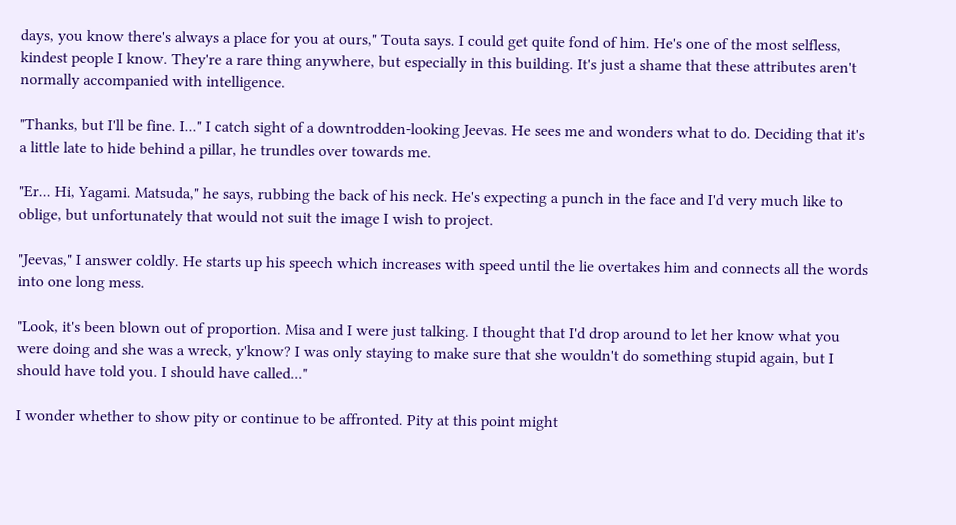days, you know there's always a place for you at ours," Touta says. I could get quite fond of him. He's one of the most selfless, kindest people I know. They're a rare thing anywhere, but especially in this building. It's just a shame that these attributes aren't normally accompanied with intelligence.

"Thanks, but I'll be fine. I..." I catch sight of a downtrodden-looking Jeevas. He sees me and wonders what to do. Deciding that it's a little late to hide behind a pillar, he trundles over towards me.

"Er... Hi, Yagami. Matsuda," he says, rubbing the back of his neck. He's expecting a punch in the face and I'd very much like to oblige, but unfortunately that would not suit the image I wish to project.

"Jeevas," I answer coldly. He starts up his speech which increases with speed until the lie overtakes him and connects all the words into one long mess.

"Look, it's been blown out of proportion. Misa and I were just talking. I thought that I'd drop around to let her know what you were doing and she was a wreck, y'know? I was only staying to make sure that she wouldn't do something stupid again, but I should have told you. I should have called..."

I wonder whether to show pity or continue to be affronted. Pity at this point might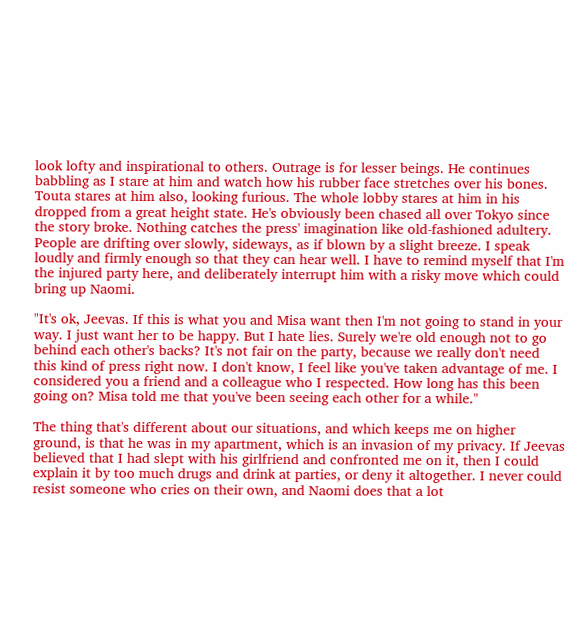look lofty and inspirational to others. Outrage is for lesser beings. He continues babbling as I stare at him and watch how his rubber face stretches over his bones. Touta stares at him also, looking furious. The whole lobby stares at him in his dropped from a great height state. He's obviously been chased all over Tokyo since the story broke. Nothing catches the press' imagination like old-fashioned adultery. People are drifting over slowly, sideways, as if blown by a slight breeze. I speak loudly and firmly enough so that they can hear well. I have to remind myself that I'm the injured party here, and deliberately interrupt him with a risky move which could bring up Naomi.

"It's ok, Jeevas. If this is what you and Misa want then I'm not going to stand in your way. I just want her to be happy. But I hate lies. Surely we're old enough not to go behind each other's backs? It's not fair on the party, because we really don't need this kind of press right now. I don't know, I feel like you've taken advantage of me. I considered you a friend and a colleague who I respected. How long has this been going on? Misa told me that you've been seeing each other for a while."

The thing that's different about our situations, and which keeps me on higher ground, is that he was in my apartment, which is an invasion of my privacy. If Jeevas believed that I had slept with his girlfriend and confronted me on it, then I could explain it by too much drugs and drink at parties, or deny it altogether. I never could resist someone who cries on their own, and Naomi does that a lot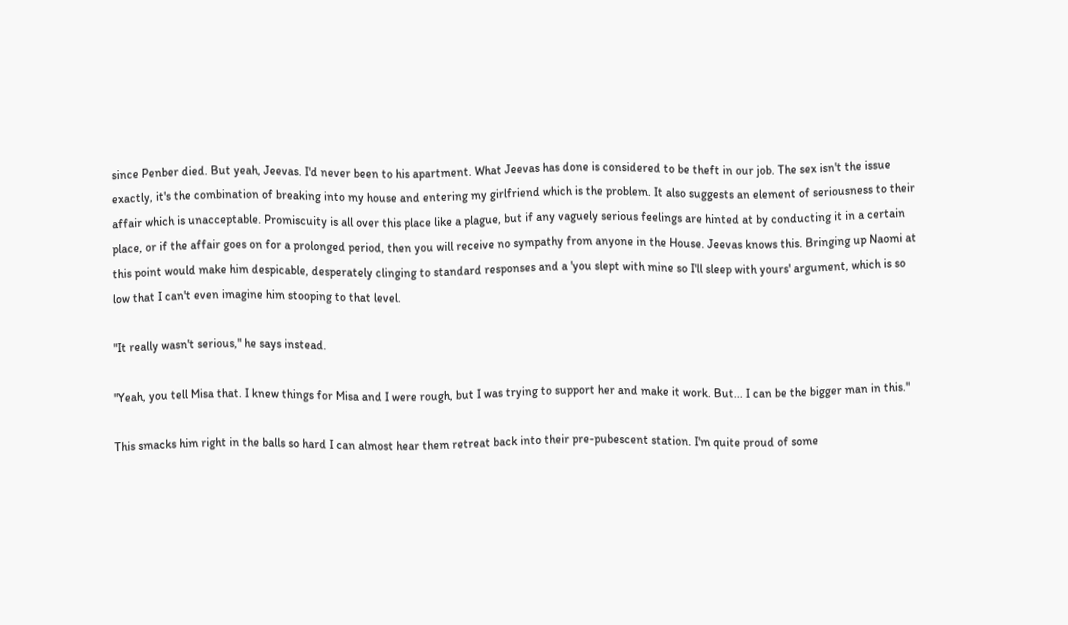since Penber died. But yeah, Jeevas. I'd never been to his apartment. What Jeevas has done is considered to be theft in our job. The sex isn't the issue exactly, it's the combination of breaking into my house and entering my girlfriend which is the problem. It also suggests an element of seriousness to their affair which is unacceptable. Promiscuity is all over this place like a plague, but if any vaguely serious feelings are hinted at by conducting it in a certain place, or if the affair goes on for a prolonged period, then you will receive no sympathy from anyone in the House. Jeevas knows this. Bringing up Naomi at this point would make him despicable, desperately clinging to standard responses and a 'you slept with mine so I'll sleep with yours' argument, which is so low that I can't even imagine him stooping to that level.

"It really wasn't serious," he says instead.

"Yeah, you tell Misa that. I knew things for Misa and I were rough, but I was trying to support her and make it work. But... I can be the bigger man in this."

This smacks him right in the balls so hard I can almost hear them retreat back into their pre-pubescent station. I'm quite proud of some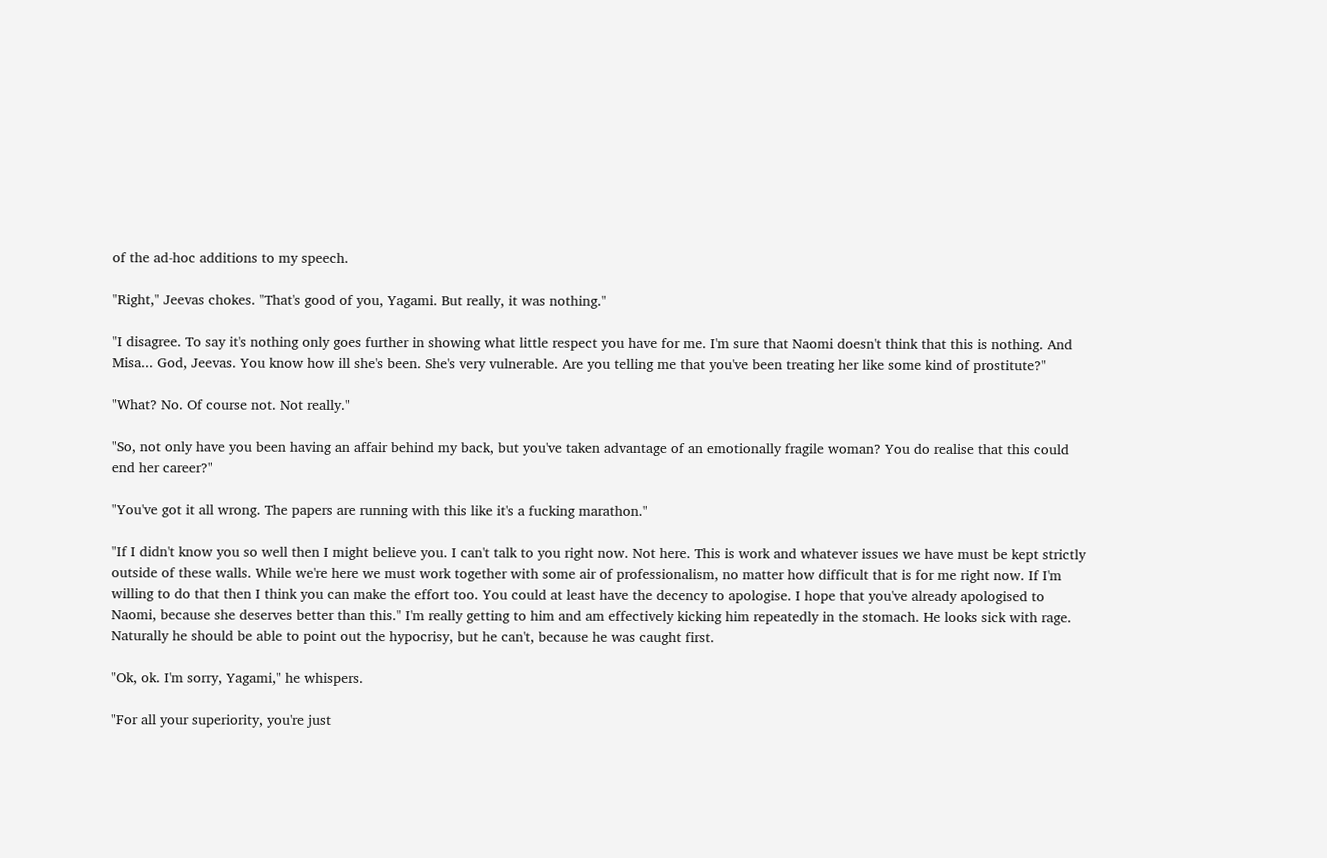of the ad-hoc additions to my speech.

"Right," Jeevas chokes. "That's good of you, Yagami. But really, it was nothing."

"I disagree. To say it's nothing only goes further in showing what little respect you have for me. I'm sure that Naomi doesn't think that this is nothing. And Misa... God, Jeevas. You know how ill she's been. She's very vulnerable. Are you telling me that you've been treating her like some kind of prostitute?"

"What? No. Of course not. Not really."

"So, not only have you been having an affair behind my back, but you've taken advantage of an emotionally fragile woman? You do realise that this could end her career?"

"You've got it all wrong. The papers are running with this like it's a fucking marathon."

"If I didn't know you so well then I might believe you. I can't talk to you right now. Not here. This is work and whatever issues we have must be kept strictly outside of these walls. While we're here we must work together with some air of professionalism, no matter how difficult that is for me right now. If I'm willing to do that then I think you can make the effort too. You could at least have the decency to apologise. I hope that you've already apologised to Naomi, because she deserves better than this." I'm really getting to him and am effectively kicking him repeatedly in the stomach. He looks sick with rage. Naturally he should be able to point out the hypocrisy, but he can't, because he was caught first.

"Ok, ok. I'm sorry, Yagami," he whispers.

"For all your superiority, you're just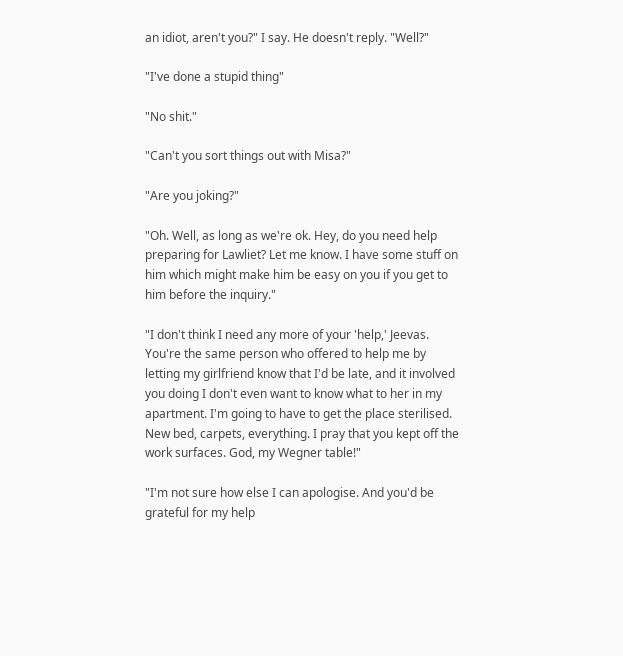an idiot, aren't you?" I say. He doesn't reply. "Well?"

"I've done a stupid thing"

"No shit."

"Can't you sort things out with Misa?"

"Are you joking?"

"Oh. Well, as long as we're ok. Hey, do you need help preparing for Lawliet? Let me know. I have some stuff on him which might make him be easy on you if you get to him before the inquiry."

"I don't think I need any more of your 'help,' Jeevas. You're the same person who offered to help me by letting my girlfriend know that I'd be late, and it involved you doing I don't even want to know what to her in my apartment. I'm going to have to get the place sterilised. New bed, carpets, everything. I pray that you kept off the work surfaces. God, my Wegner table!"

"I'm not sure how else I can apologise. And you'd be grateful for my help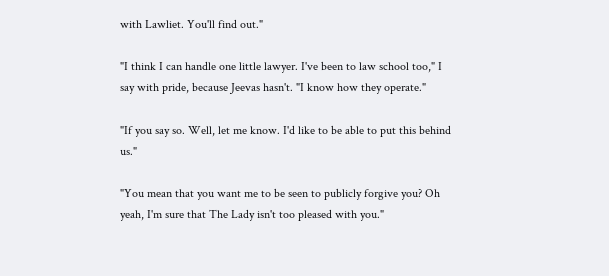with Lawliet. You'll find out."

"I think I can handle one little lawyer. I've been to law school too," I say with pride, because Jeevas hasn't. "I know how they operate."

"If you say so. Well, let me know. I'd like to be able to put this behind us."

"You mean that you want me to be seen to publicly forgive you? Oh yeah, I'm sure that The Lady isn't too pleased with you."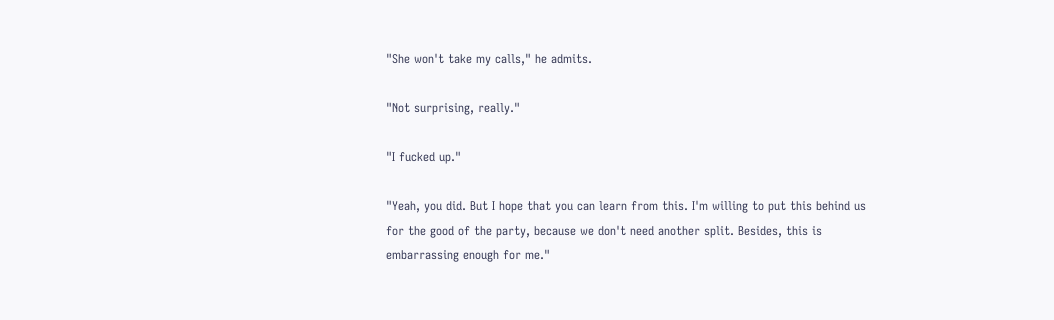"She won't take my calls," he admits.

"Not surprising, really."

"I fucked up."

"Yeah, you did. But I hope that you can learn from this. I'm willing to put this behind us for the good of the party, because we don't need another split. Besides, this is embarrassing enough for me."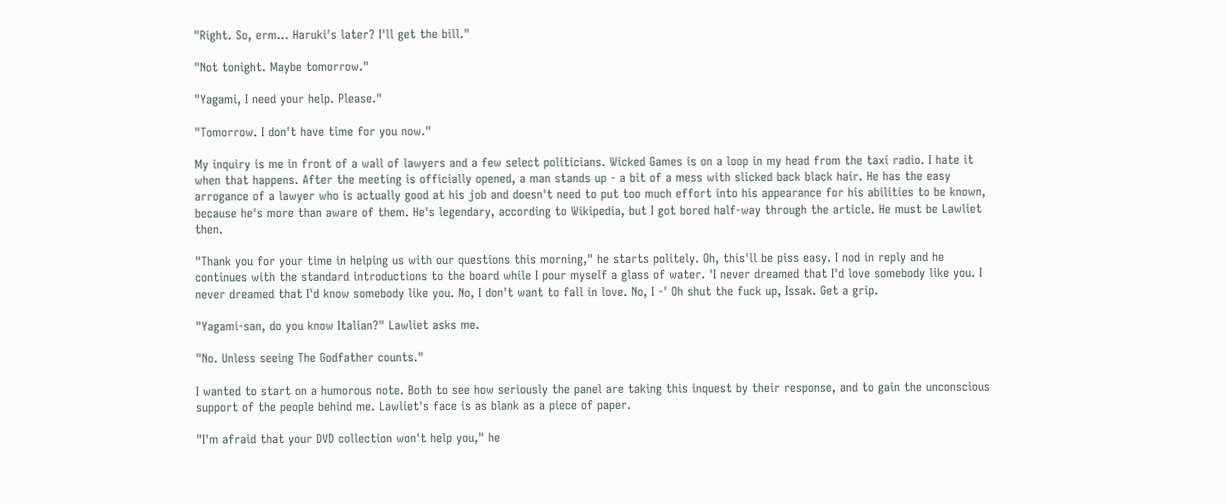"Right. So, erm... Haruki's later? I'll get the bill."

"Not tonight. Maybe tomorrow."

"Yagami, I need your help. Please."

"Tomorrow. I don't have time for you now."

My inquiry is me in front of a wall of lawyers and a few select politicians. Wicked Games is on a loop in my head from the taxi radio. I hate it when that happens. After the meeting is officially opened, a man stands up - a bit of a mess with slicked back black hair. He has the easy arrogance of a lawyer who is actually good at his job and doesn't need to put too much effort into his appearance for his abilities to be known, because he's more than aware of them. He's legendary, according to Wikipedia, but I got bored half-way through the article. He must be Lawliet then.

"Thank you for your time in helping us with our questions this morning," he starts politely. Oh, this'll be piss easy. I nod in reply and he continues with the standard introductions to the board while I pour myself a glass of water. 'I never dreamed that I'd love somebody like you. I never dreamed that I'd know somebody like you. No, I don't want to fall in love. No, I -' Oh shut the fuck up, Issak. Get a grip.

"Yagami-san, do you know Italian?" Lawliet asks me.

"No. Unless seeing The Godfather counts."

I wanted to start on a humorous note. Both to see how seriously the panel are taking this inquest by their response, and to gain the unconscious support of the people behind me. Lawliet's face is as blank as a piece of paper.

"I'm afraid that your DVD collection won't help you," he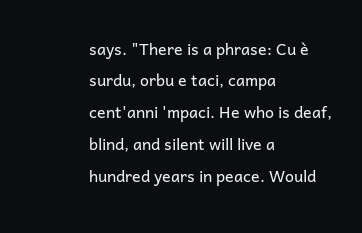says. "There is a phrase: Cu è surdu, orbu e taci, campa cent'anni 'mpaci. He who is deaf, blind, and silent will live a hundred years in peace. Would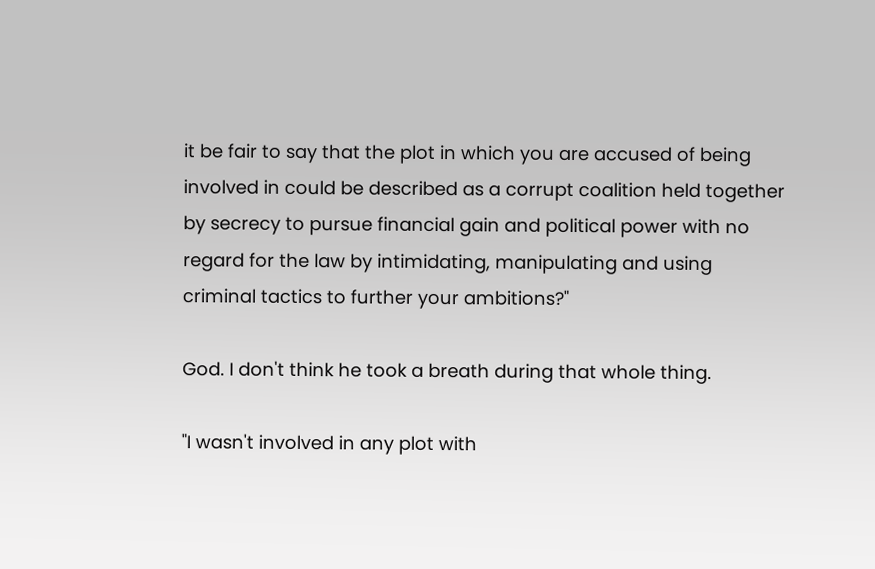it be fair to say that the plot in which you are accused of being involved in could be described as a corrupt coalition held together by secrecy to pursue financial gain and political power with no regard for the law by intimidating, manipulating and using criminal tactics to further your ambitions?"

God. I don't think he took a breath during that whole thing.

"I wasn't involved in any plot with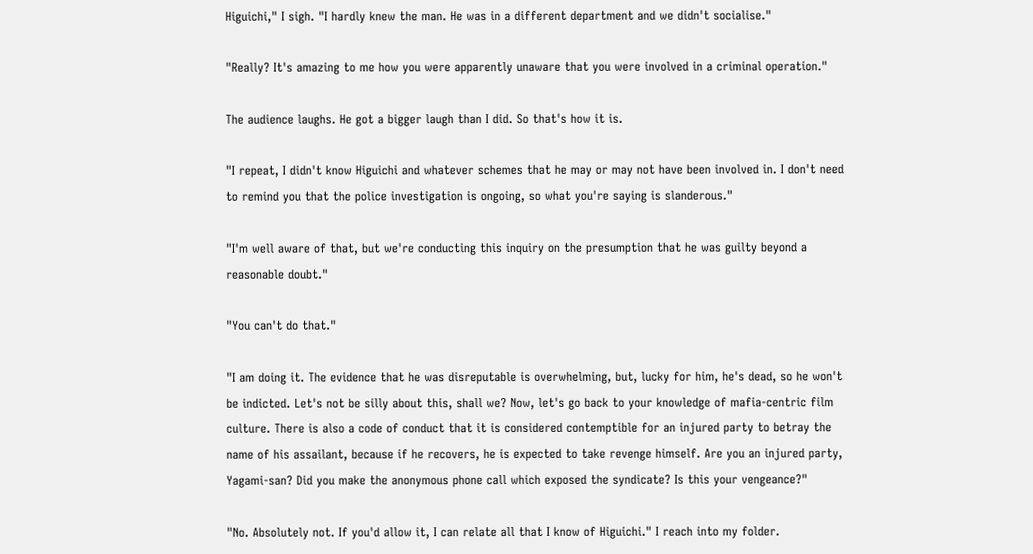Higuichi," I sigh. "I hardly knew the man. He was in a different department and we didn't socialise."

"Really? It's amazing to me how you were apparently unaware that you were involved in a criminal operation."

The audience laughs. He got a bigger laugh than I did. So that's how it is.

"I repeat, I didn't know Higuichi and whatever schemes that he may or may not have been involved in. I don't need to remind you that the police investigation is ongoing, so what you're saying is slanderous."

"I'm well aware of that, but we're conducting this inquiry on the presumption that he was guilty beyond a reasonable doubt."

"You can't do that."

"I am doing it. The evidence that he was disreputable is overwhelming, but, lucky for him, he's dead, so he won't be indicted. Let's not be silly about this, shall we? Now, let's go back to your knowledge of mafia-centric film culture. There is also a code of conduct that it is considered contemptible for an injured party to betray the name of his assailant, because if he recovers, he is expected to take revenge himself. Are you an injured party, Yagami-san? Did you make the anonymous phone call which exposed the syndicate? Is this your vengeance?"

"No. Absolutely not. If you'd allow it, I can relate all that I know of Higuichi." I reach into my folder.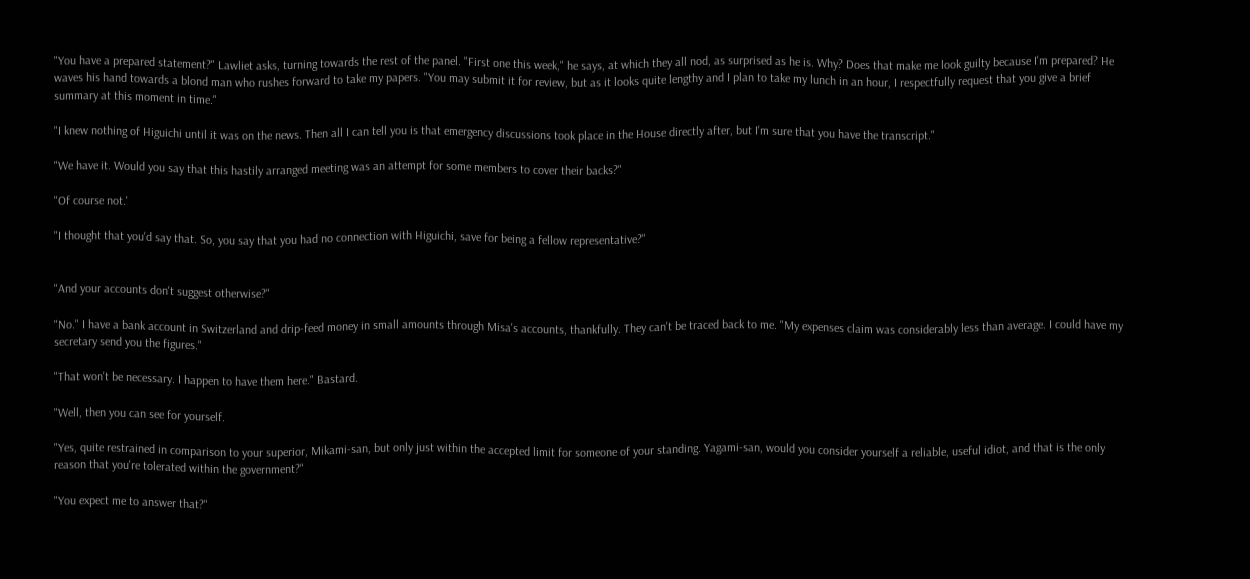"You have a prepared statement?" Lawliet asks, turning towards the rest of the panel. "First one this week," he says, at which they all nod, as surprised as he is. Why? Does that make me look guilty because I'm prepared? He waves his hand towards a blond man who rushes forward to take my papers. "You may submit it for review, but as it looks quite lengthy and I plan to take my lunch in an hour, I respectfully request that you give a brief summary at this moment in time."

"I knew nothing of Higuichi until it was on the news. Then all I can tell you is that emergency discussions took place in the House directly after, but I'm sure that you have the transcript."

"We have it. Would you say that this hastily arranged meeting was an attempt for some members to cover their backs?"

"Of course not.'

"I thought that you'd say that. So, you say that you had no connection with Higuichi, save for being a fellow representative?"


"And your accounts don't suggest otherwise?"

"No." I have a bank account in Switzerland and drip-feed money in small amounts through Misa's accounts, thankfully. They can't be traced back to me. "My expenses claim was considerably less than average. I could have my secretary send you the figures."

"That won't be necessary. I happen to have them here." Bastard.

"Well, then you can see for yourself.

"Yes, quite restrained in comparison to your superior, Mikami-san, but only just within the accepted limit for someone of your standing. Yagami-san, would you consider yourself a reliable, useful idiot, and that is the only reason that you're tolerated within the government?"

"You expect me to answer that?"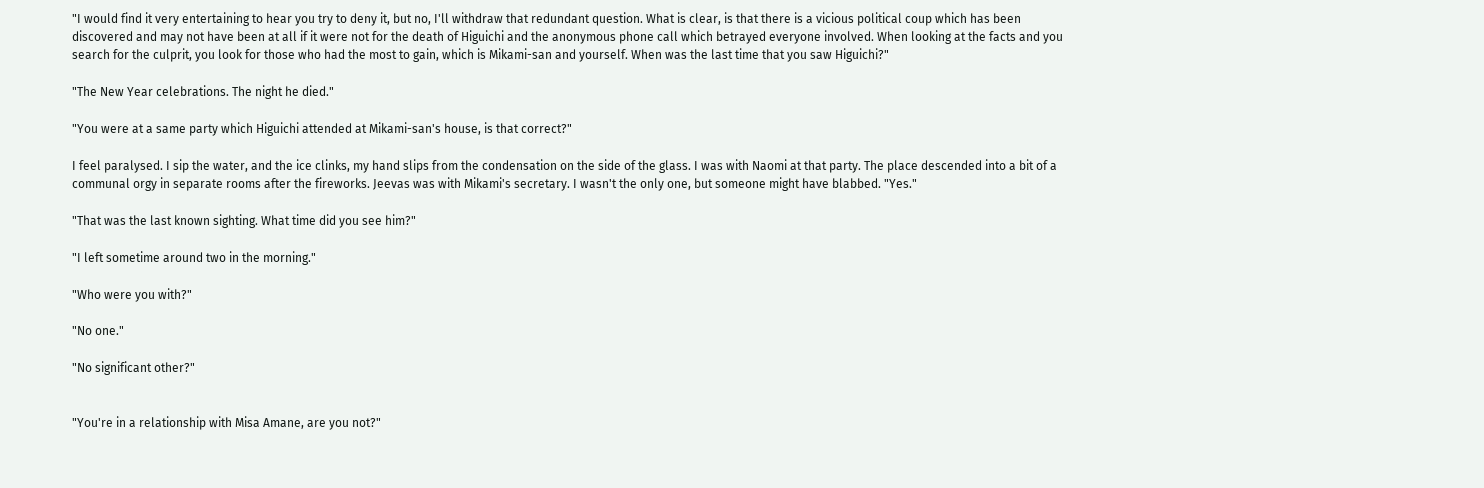"I would find it very entertaining to hear you try to deny it, but no, I'll withdraw that redundant question. What is clear, is that there is a vicious political coup which has been discovered and may not have been at all if it were not for the death of Higuichi and the anonymous phone call which betrayed everyone involved. When looking at the facts and you search for the culprit, you look for those who had the most to gain, which is Mikami-san and yourself. When was the last time that you saw Higuichi?"

"The New Year celebrations. The night he died."

"You were at a same party which Higuichi attended at Mikami-san's house, is that correct?"

I feel paralysed. I sip the water, and the ice clinks, my hand slips from the condensation on the side of the glass. I was with Naomi at that party. The place descended into a bit of a communal orgy in separate rooms after the fireworks. Jeevas was with Mikami's secretary. I wasn't the only one, but someone might have blabbed. "Yes."

"That was the last known sighting. What time did you see him?"

"I left sometime around two in the morning."

"Who were you with?"

"No one."

"No significant other?"


"You're in a relationship with Misa Amane, are you not?"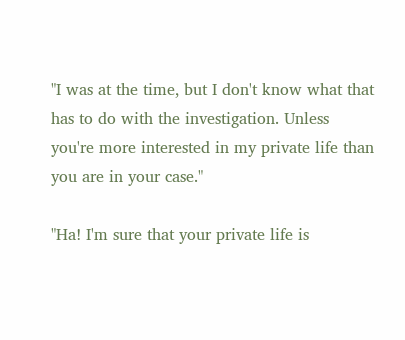"I was at the time, but I don't know what that has to do with the investigation. Unless you're more interested in my private life than you are in your case."

"Ha! I'm sure that your private life is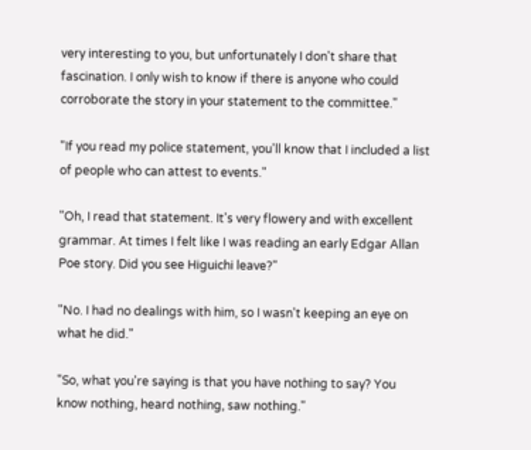very interesting to you, but unfortunately I don't share that fascination. I only wish to know if there is anyone who could corroborate the story in your statement to the committee."

"If you read my police statement, you'll know that I included a list of people who can attest to events."

"Oh, I read that statement. It's very flowery and with excellent grammar. At times I felt like I was reading an early Edgar Allan Poe story. Did you see Higuichi leave?"

"No. I had no dealings with him, so I wasn't keeping an eye on what he did."

"So, what you're saying is that you have nothing to say? You know nothing, heard nothing, saw nothing."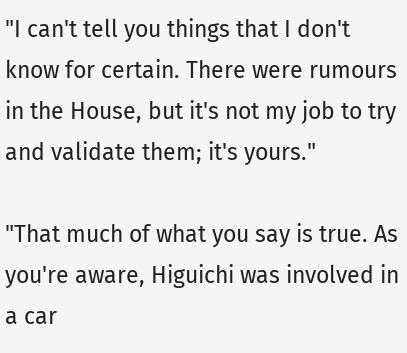"I can't tell you things that I don't know for certain. There were rumours in the House, but it's not my job to try and validate them; it's yours."

"That much of what you say is true. As you're aware, Higuichi was involved in a car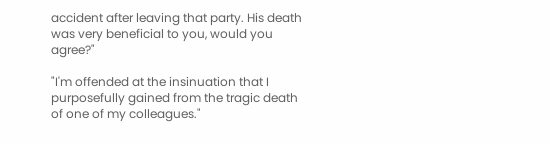accident after leaving that party. His death was very beneficial to you, would you agree?"

"I'm offended at the insinuation that I purposefully gained from the tragic death of one of my colleagues."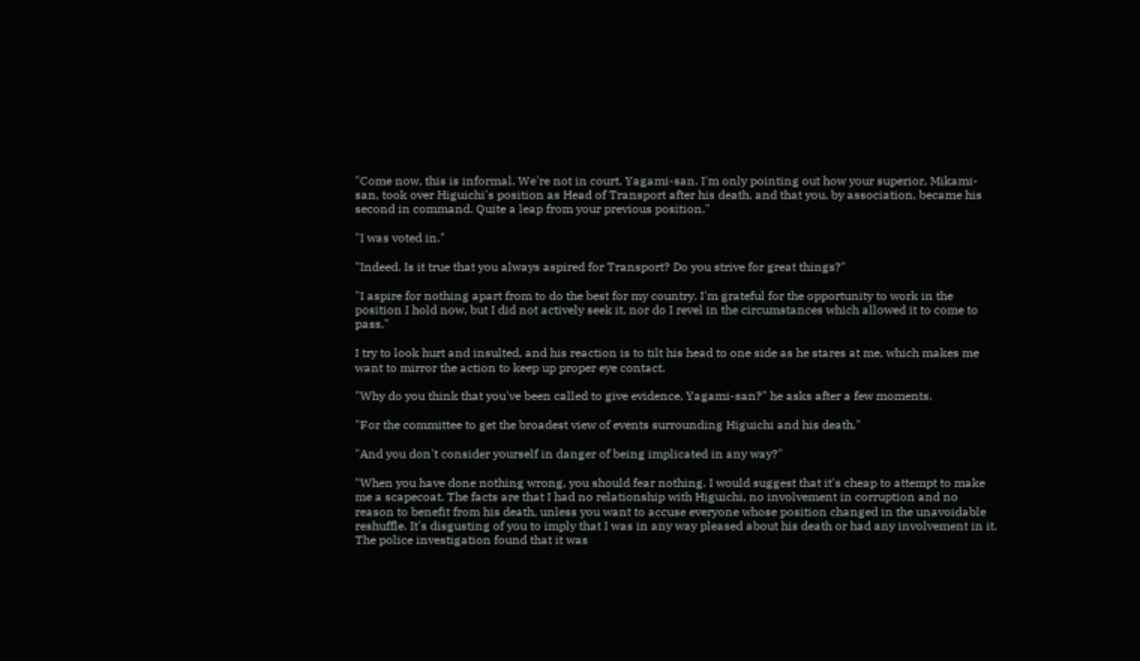"Come now, this is informal. We're not in court, Yagami-san. I'm only pointing out how your superior, Mikami-san, took over Higuichi's position as Head of Transport after his death, and that you, by association, became his second in command. Quite a leap from your previous position."

"I was voted in."

"Indeed. Is it true that you always aspired for Transport? Do you strive for great things?"

"I aspire for nothing apart from to do the best for my country. I'm grateful for the opportunity to work in the position I hold now, but I did not actively seek it, nor do I revel in the circumstances which allowed it to come to pass."

I try to look hurt and insulted, and his reaction is to tilt his head to one side as he stares at me, which makes me want to mirror the action to keep up proper eye contact.

"Why do you think that you've been called to give evidence, Yagami-san?" he asks after a few moments.

"For the committee to get the broadest view of events surrounding Higuichi and his death."

"And you don't consider yourself in danger of being implicated in any way?"

"When you have done nothing wrong, you should fear nothing. I would suggest that it's cheap to attempt to make me a scapecoat. The facts are that I had no relationship with Higuichi, no involvement in corruption and no reason to benefit from his death, unless you want to accuse everyone whose position changed in the unavoidable reshuffle. It's disgusting of you to imply that I was in any way pleased about his death or had any involvement in it. The police investigation found that it was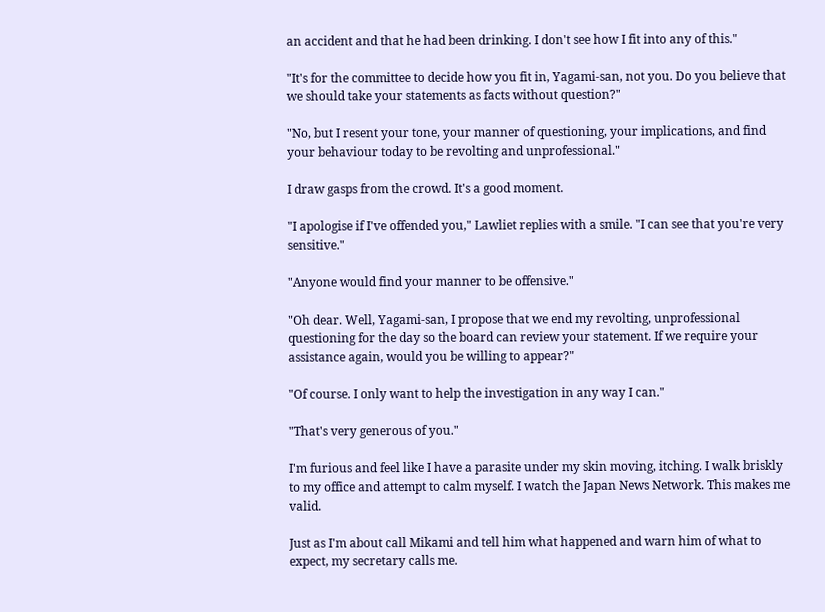an accident and that he had been drinking. I don't see how I fit into any of this."

"It's for the committee to decide how you fit in, Yagami-san, not you. Do you believe that we should take your statements as facts without question?"

"No, but I resent your tone, your manner of questioning, your implications, and find your behaviour today to be revolting and unprofessional."

I draw gasps from the crowd. It's a good moment.

"I apologise if I've offended you," Lawliet replies with a smile. "I can see that you're very sensitive."

"Anyone would find your manner to be offensive."

"Oh dear. Well, Yagami-san, I propose that we end my revolting, unprofessional questioning for the day so the board can review your statement. If we require your assistance again, would you be willing to appear?"

"Of course. I only want to help the investigation in any way I can."

"That's very generous of you."

I'm furious and feel like I have a parasite under my skin moving, itching. I walk briskly to my office and attempt to calm myself. I watch the Japan News Network. This makes me valid.

Just as I'm about call Mikami and tell him what happened and warn him of what to expect, my secretary calls me.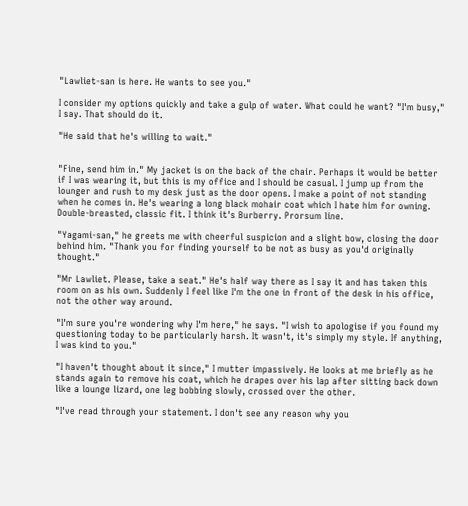"Lawliet-san is here. He wants to see you."

I consider my options quickly and take a gulp of water. What could he want? "I'm busy," I say. That should do it.

"He said that he's willing to wait."


"Fine, send him in." My jacket is on the back of the chair. Perhaps it would be better if I was wearing it, but this is my office and I should be casual. I jump up from the lounger and rush to my desk just as the door opens. I make a point of not standing when he comes in. He's wearing a long black mohair coat which I hate him for owning. Double-breasted, classic fit. I think it's Burberry. Prorsum line.

"Yagami-san," he greets me with cheerful suspicion and a slight bow, closing the door behind him. "Thank you for finding yourself to be not as busy as you'd originally thought."

"Mr Lawliet. Please, take a seat." He's half way there as I say it and has taken this room on as his own. Suddenly I feel like I'm the one in front of the desk in his office, not the other way around.

"I'm sure you're wondering why I'm here," he says. "I wish to apologise if you found my questioning today to be particularly harsh. It wasn't, it's simply my style. If anything, I was kind to you."

"I haven't thought about it since," I mutter impassively. He looks at me briefly as he stands again to remove his coat, which he drapes over his lap after sitting back down like a lounge lizard, one leg bobbing slowly, crossed over the other.

"I've read through your statement. I don't see any reason why you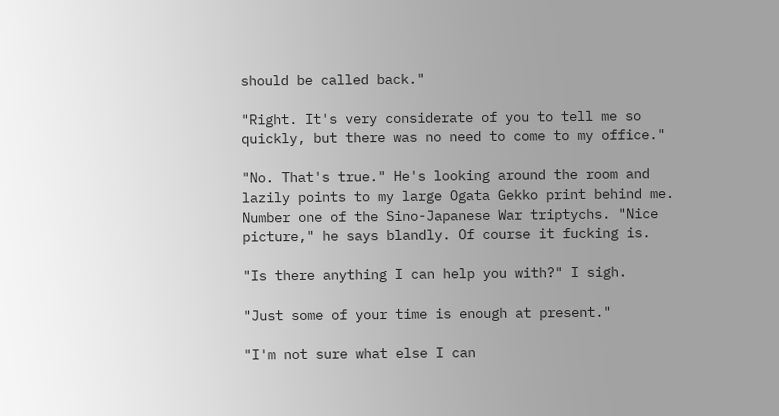should be called back."

"Right. It's very considerate of you to tell me so quickly, but there was no need to come to my office."

"No. That's true." He's looking around the room and lazily points to my large Ogata Gekko print behind me. Number one of the Sino-Japanese War triptychs. "Nice picture," he says blandly. Of course it fucking is.

"Is there anything I can help you with?" I sigh.

"Just some of your time is enough at present."

"I'm not sure what else I can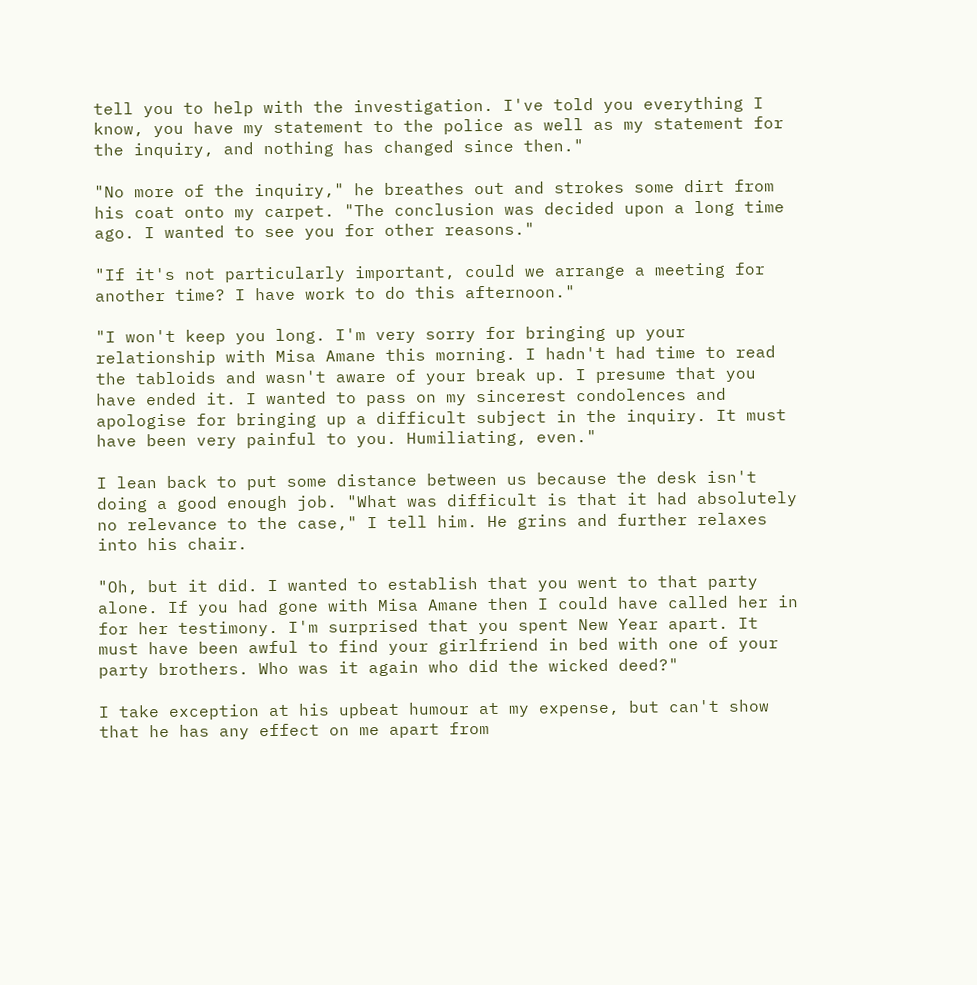tell you to help with the investigation. I've told you everything I know, you have my statement to the police as well as my statement for the inquiry, and nothing has changed since then."

"No more of the inquiry," he breathes out and strokes some dirt from his coat onto my carpet. "The conclusion was decided upon a long time ago. I wanted to see you for other reasons."

"If it's not particularly important, could we arrange a meeting for another time? I have work to do this afternoon."

"I won't keep you long. I'm very sorry for bringing up your relationship with Misa Amane this morning. I hadn't had time to read the tabloids and wasn't aware of your break up. I presume that you have ended it. I wanted to pass on my sincerest condolences and apologise for bringing up a difficult subject in the inquiry. It must have been very painful to you. Humiliating, even."

I lean back to put some distance between us because the desk isn't doing a good enough job. "What was difficult is that it had absolutely no relevance to the case," I tell him. He grins and further relaxes into his chair.

"Oh, but it did. I wanted to establish that you went to that party alone. If you had gone with Misa Amane then I could have called her in for her testimony. I'm surprised that you spent New Year apart. It must have been awful to find your girlfriend in bed with one of your party brothers. Who was it again who did the wicked deed?"

I take exception at his upbeat humour at my expense, but can't show that he has any effect on me apart from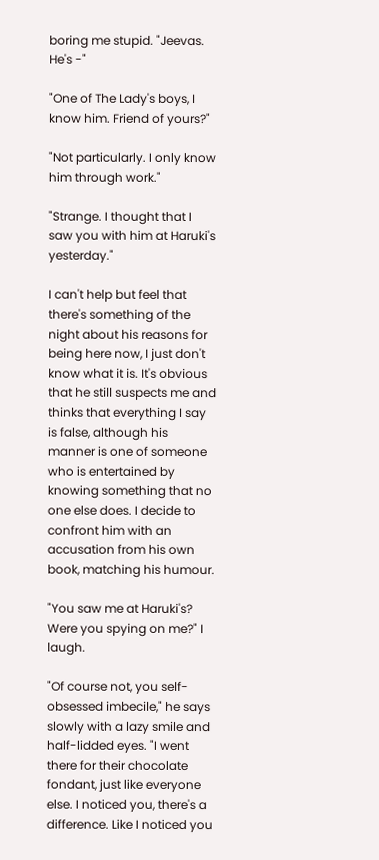boring me stupid. "Jeevas. He's -"

"One of The Lady's boys, I know him. Friend of yours?"

"Not particularly. I only know him through work."

"Strange. I thought that I saw you with him at Haruki's yesterday."

I can't help but feel that there's something of the night about his reasons for being here now, I just don't know what it is. It's obvious that he still suspects me and thinks that everything I say is false, although his manner is one of someone who is entertained by knowing something that no one else does. I decide to confront him with an accusation from his own book, matching his humour.

"You saw me at Haruki's? Were you spying on me?" I laugh.

"Of course not, you self-obsessed imbecile," he says slowly with a lazy smile and half-lidded eyes. "I went there for their chocolate fondant, just like everyone else. I noticed you, there's a difference. Like I noticed you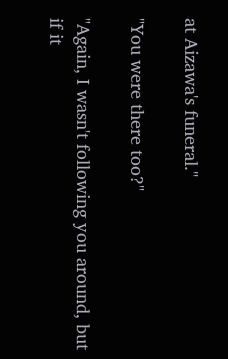at Aizawa's funeral."

"You were there too?"

"Again, I wasn't following you around, but if it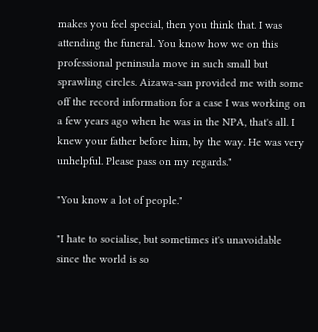makes you feel special, then you think that. I was attending the funeral. You know how we on this professional peninsula move in such small but sprawling circles. Aizawa-san provided me with some off the record information for a case I was working on a few years ago when he was in the NPA, that's all. I knew your father before him, by the way. He was very unhelpful. Please pass on my regards."

"You know a lot of people."

"I hate to socialise, but sometimes it's unavoidable since the world is so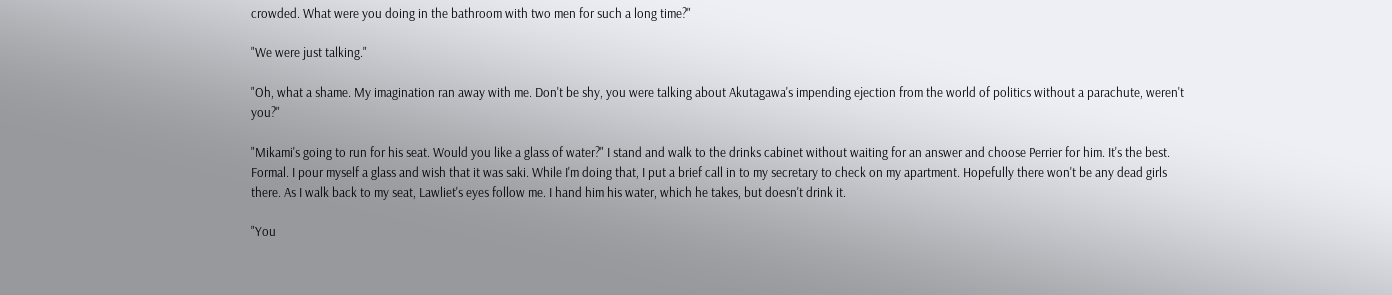crowded. What were you doing in the bathroom with two men for such a long time?"

"We were just talking."

"Oh, what a shame. My imagination ran away with me. Don't be shy, you were talking about Akutagawa's impending ejection from the world of politics without a parachute, weren't you?"

"Mikami's going to run for his seat. Would you like a glass of water?" I stand and walk to the drinks cabinet without waiting for an answer and choose Perrier for him. It's the best. Formal. I pour myself a glass and wish that it was saki. While I'm doing that, I put a brief call in to my secretary to check on my apartment. Hopefully there won't be any dead girls there. As I walk back to my seat, Lawliet's eyes follow me. I hand him his water, which he takes, but doesn't drink it.

"You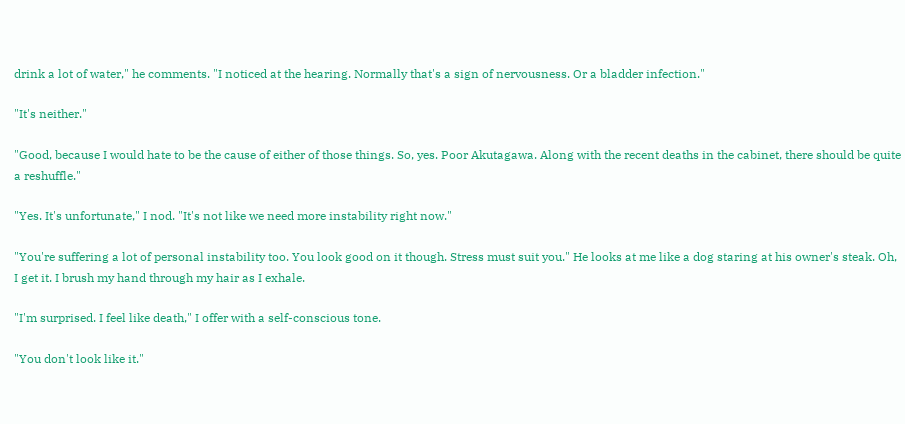drink a lot of water," he comments. "I noticed at the hearing. Normally that's a sign of nervousness. Or a bladder infection."

"It's neither."

"Good, because I would hate to be the cause of either of those things. So, yes. Poor Akutagawa. Along with the recent deaths in the cabinet, there should be quite a reshuffle."

"Yes. It's unfortunate," I nod. "It's not like we need more instability right now."

"You're suffering a lot of personal instability too. You look good on it though. Stress must suit you." He looks at me like a dog staring at his owner's steak. Oh, I get it. I brush my hand through my hair as I exhale.

"I'm surprised. I feel like death," I offer with a self-conscious tone.

"You don't look like it."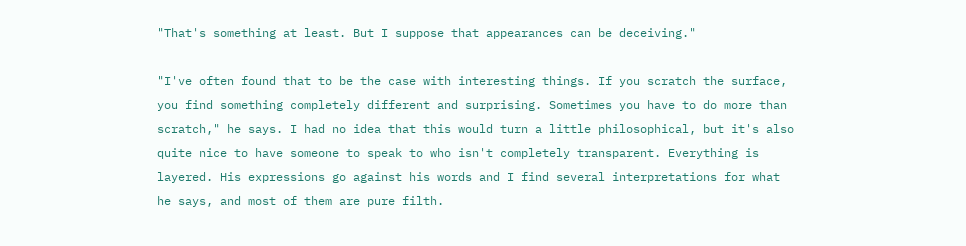"That's something at least. But I suppose that appearances can be deceiving."

"I've often found that to be the case with interesting things. If you scratch the surface, you find something completely different and surprising. Sometimes you have to do more than scratch," he says. I had no idea that this would turn a little philosophical, but it's also quite nice to have someone to speak to who isn't completely transparent. Everything is layered. His expressions go against his words and I find several interpretations for what he says, and most of them are pure filth.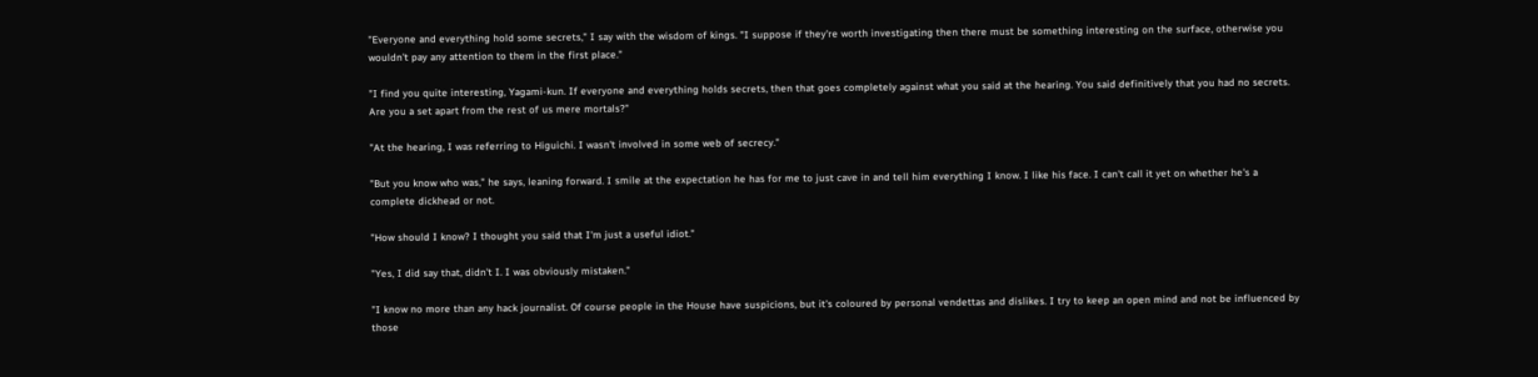"Everyone and everything hold some secrets," I say with the wisdom of kings. "I suppose if they're worth investigating then there must be something interesting on the surface, otherwise you wouldn't pay any attention to them in the first place."

"I find you quite interesting, Yagami-kun. If everyone and everything holds secrets, then that goes completely against what you said at the hearing. You said definitively that you had no secrets. Are you a set apart from the rest of us mere mortals?"

"At the hearing, I was referring to Higuichi. I wasn't involved in some web of secrecy."

"But you know who was," he says, leaning forward. I smile at the expectation he has for me to just cave in and tell him everything I know. I like his face. I can't call it yet on whether he's a complete dickhead or not.

"How should I know? I thought you said that I'm just a useful idiot."

"Yes, I did say that, didn't I. I was obviously mistaken."

"I know no more than any hack journalist. Of course people in the House have suspicions, but it's coloured by personal vendettas and dislikes. I try to keep an open mind and not be influenced by those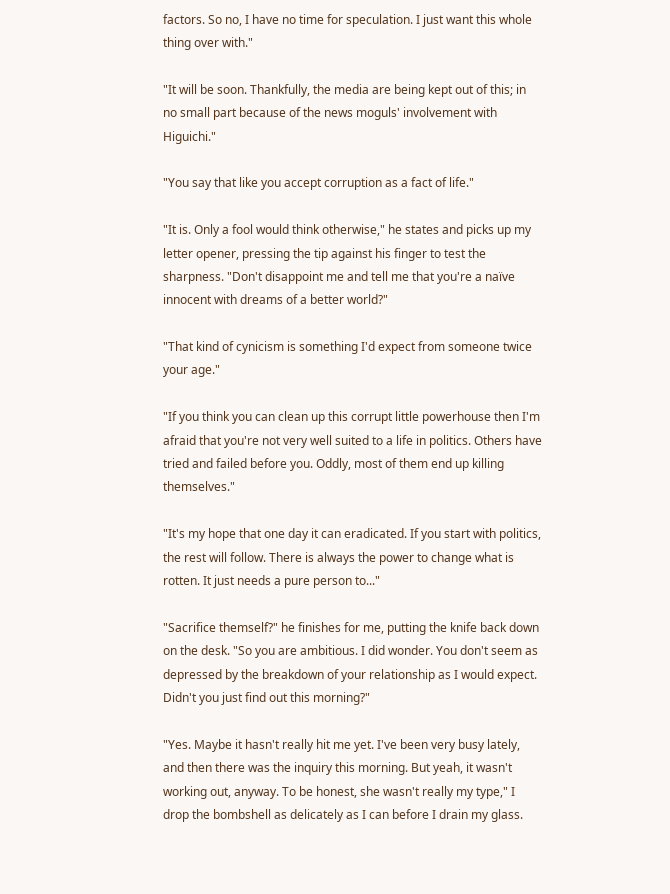factors. So no, I have no time for speculation. I just want this whole thing over with."

"It will be soon. Thankfully, the media are being kept out of this; in no small part because of the news moguls' involvement with Higuichi."

"You say that like you accept corruption as a fact of life."

"It is. Only a fool would think otherwise," he states and picks up my letter opener, pressing the tip against his finger to test the sharpness. "Don't disappoint me and tell me that you're a naïve innocent with dreams of a better world?"

"That kind of cynicism is something I'd expect from someone twice your age."

"If you think you can clean up this corrupt little powerhouse then I'm afraid that you're not very well suited to a life in politics. Others have tried and failed before you. Oddly, most of them end up killing themselves."

"It's my hope that one day it can eradicated. If you start with politics, the rest will follow. There is always the power to change what is rotten. It just needs a pure person to..."

"Sacrifice themself?" he finishes for me, putting the knife back down on the desk. "So you are ambitious. I did wonder. You don't seem as depressed by the breakdown of your relationship as I would expect. Didn't you just find out this morning?"

"Yes. Maybe it hasn't really hit me yet. I've been very busy lately, and then there was the inquiry this morning. But yeah, it wasn't working out, anyway. To be honest, she wasn't really my type," I drop the bombshell as delicately as I can before I drain my glass.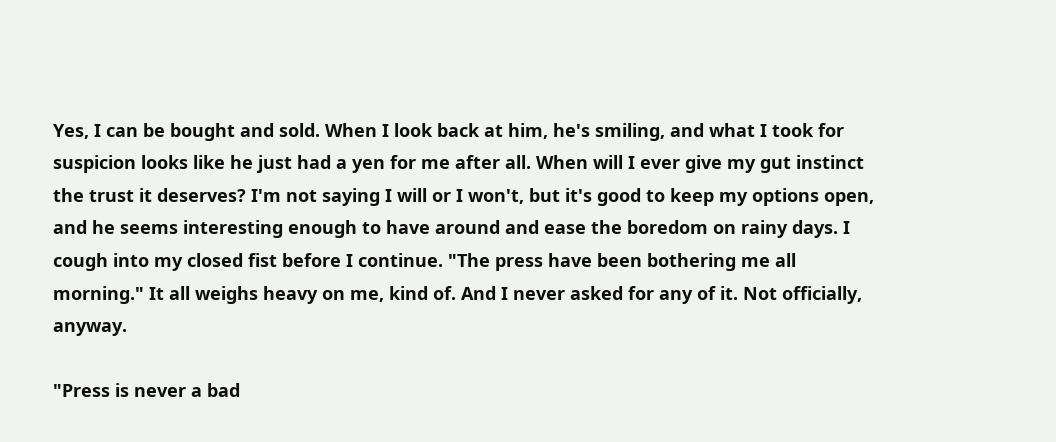Yes, I can be bought and sold. When I look back at him, he's smiling, and what I took for suspicion looks like he just had a yen for me after all. When will I ever give my gut instinct the trust it deserves? I'm not saying I will or I won't, but it's good to keep my options open, and he seems interesting enough to have around and ease the boredom on rainy days. I cough into my closed fist before I continue. "The press have been bothering me all morning." It all weighs heavy on me, kind of. And I never asked for any of it. Not officially, anyway.

"Press is never a bad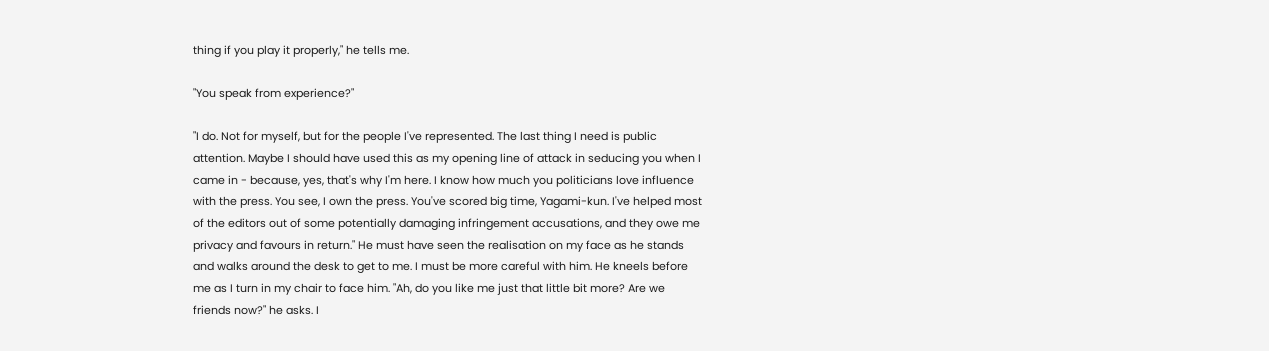thing if you play it properly," he tells me.

"You speak from experience?"

"I do. Not for myself, but for the people I've represented. The last thing I need is public attention. Maybe I should have used this as my opening line of attack in seducing you when I came in - because, yes, that's why I'm here. I know how much you politicians love influence with the press. You see, I own the press. You've scored big time, Yagami-kun. I've helped most of the editors out of some potentially damaging infringement accusations, and they owe me privacy and favours in return." He must have seen the realisation on my face as he stands and walks around the desk to get to me. I must be more careful with him. He kneels before me as I turn in my chair to face him. "Ah, do you like me just that little bit more? Are we friends now?" he asks. I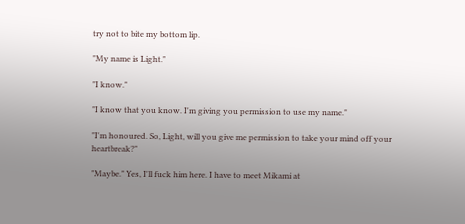try not to bite my bottom lip.

"My name is Light."

"I know."

"I know that you know. I'm giving you permission to use my name."

"I'm honoured. So, Light, will you give me permission to take your mind off your heartbreak?"

"Maybe." Yes, I'll fuck him here. I have to meet Mikami at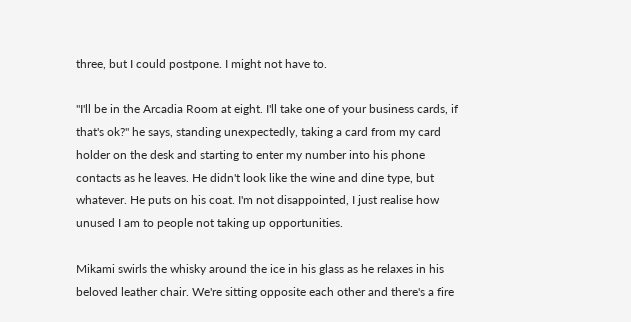three, but I could postpone. I might not have to.

"I'll be in the Arcadia Room at eight. I'll take one of your business cards, if that's ok?" he says, standing unexpectedly, taking a card from my card holder on the desk and starting to enter my number into his phone contacts as he leaves. He didn't look like the wine and dine type, but whatever. He puts on his coat. I'm not disappointed, I just realise how unused I am to people not taking up opportunities.

Mikami swirls the whisky around the ice in his glass as he relaxes in his beloved leather chair. We're sitting opposite each other and there's a fire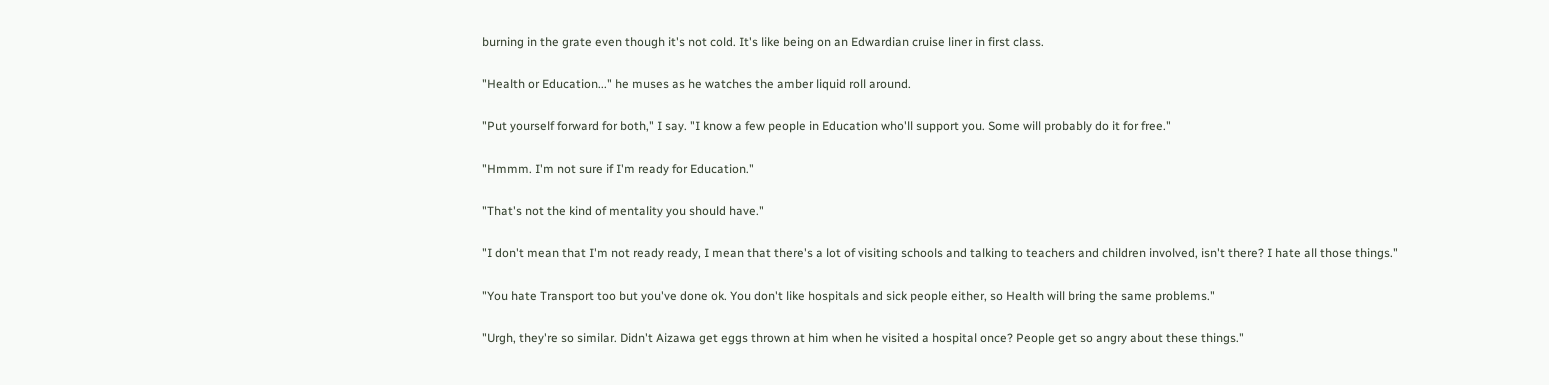burning in the grate even though it's not cold. It's like being on an Edwardian cruise liner in first class.

"Health or Education..." he muses as he watches the amber liquid roll around.

"Put yourself forward for both," I say. "I know a few people in Education who'll support you. Some will probably do it for free."

"Hmmm. I'm not sure if I'm ready for Education."

"That's not the kind of mentality you should have."

"I don't mean that I'm not ready ready, I mean that there's a lot of visiting schools and talking to teachers and children involved, isn't there? I hate all those things."

"You hate Transport too but you've done ok. You don't like hospitals and sick people either, so Health will bring the same problems."

"Urgh, they're so similar. Didn't Aizawa get eggs thrown at him when he visited a hospital once? People get so angry about these things."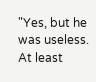"Yes, but he was useless. At least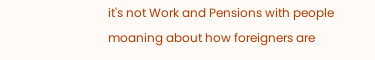it's not Work and Pensions with people moaning about how foreigners are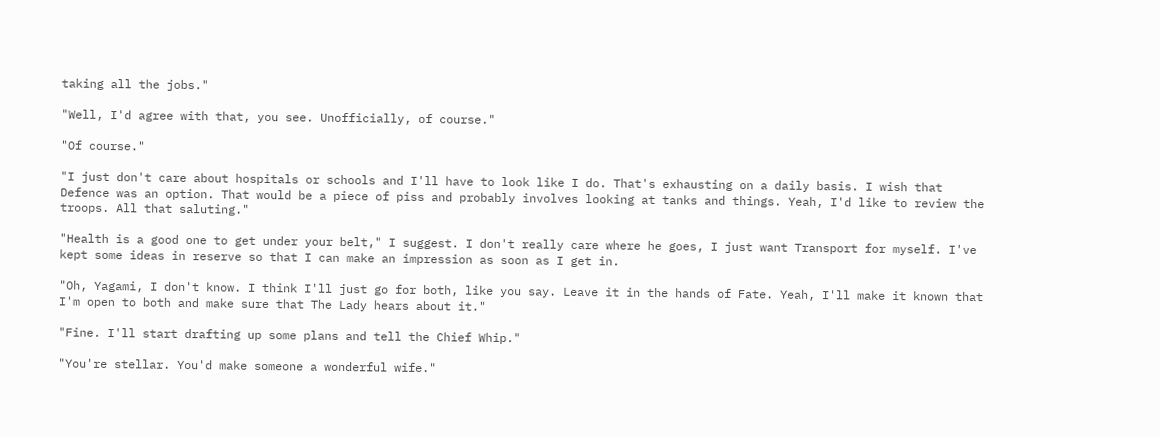taking all the jobs."

"Well, I'd agree with that, you see. Unofficially, of course."

"Of course."

"I just don't care about hospitals or schools and I'll have to look like I do. That's exhausting on a daily basis. I wish that Defence was an option. That would be a piece of piss and probably involves looking at tanks and things. Yeah, I'd like to review the troops. All that saluting."

"Health is a good one to get under your belt," I suggest. I don't really care where he goes, I just want Transport for myself. I've kept some ideas in reserve so that I can make an impression as soon as I get in.

"Oh, Yagami, I don't know. I think I'll just go for both, like you say. Leave it in the hands of Fate. Yeah, I'll make it known that I'm open to both and make sure that The Lady hears about it."

"Fine. I'll start drafting up some plans and tell the Chief Whip."

"You're stellar. You'd make someone a wonderful wife."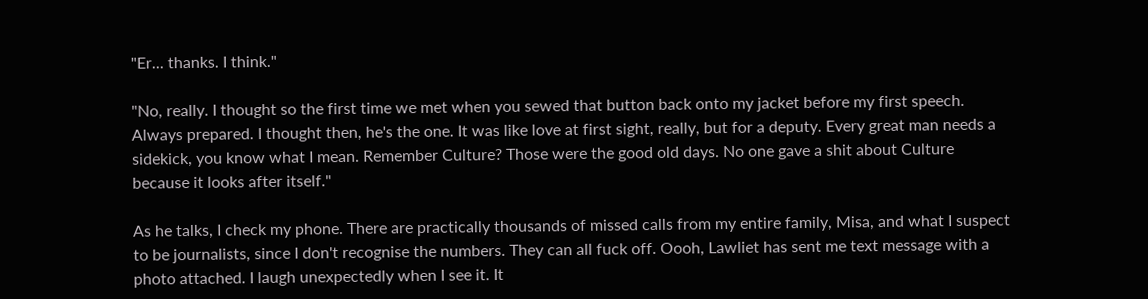"Er... thanks. I think."

"No, really. I thought so the first time we met when you sewed that button back onto my jacket before my first speech. Always prepared. I thought then, he's the one. It was like love at first sight, really, but for a deputy. Every great man needs a sidekick, you know what I mean. Remember Culture? Those were the good old days. No one gave a shit about Culture because it looks after itself."

As he talks, I check my phone. There are practically thousands of missed calls from my entire family, Misa, and what I suspect to be journalists, since I don't recognise the numbers. They can all fuck off. Oooh, Lawliet has sent me text message with a photo attached. I laugh unexpectedly when I see it. It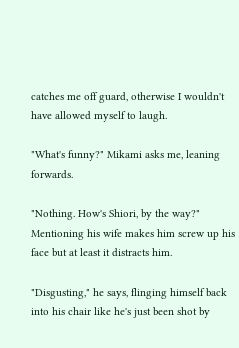catches me off guard, otherwise I wouldn't have allowed myself to laugh.

"What's funny?" Mikami asks me, leaning forwards.

"Nothing. How's Shiori, by the way?" Mentioning his wife makes him screw up his face but at least it distracts him.

"Disgusting," he says, flinging himself back into his chair like he's just been shot by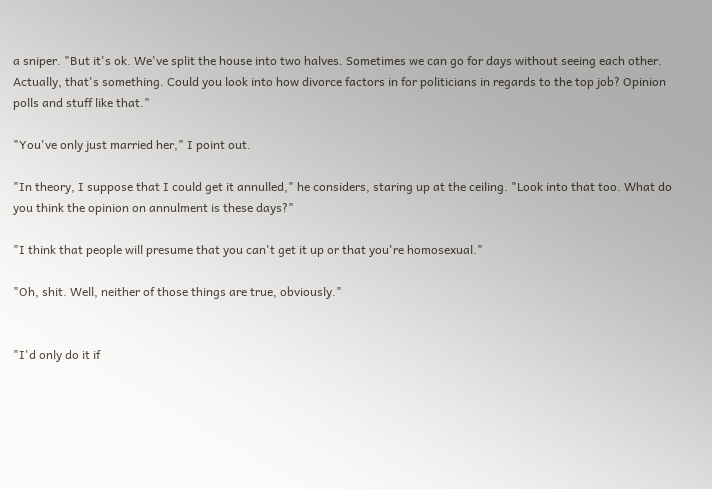a sniper. "But it's ok. We've split the house into two halves. Sometimes we can go for days without seeing each other. Actually, that's something. Could you look into how divorce factors in for politicians in regards to the top job? Opinion polls and stuff like that."

"You've only just married her," I point out.

"In theory, I suppose that I could get it annulled," he considers, staring up at the ceiling. "Look into that too. What do you think the opinion on annulment is these days?"

"I think that people will presume that you can't get it up or that you're homosexual."

"Oh, shit. Well, neither of those things are true, obviously."


"I'd only do it if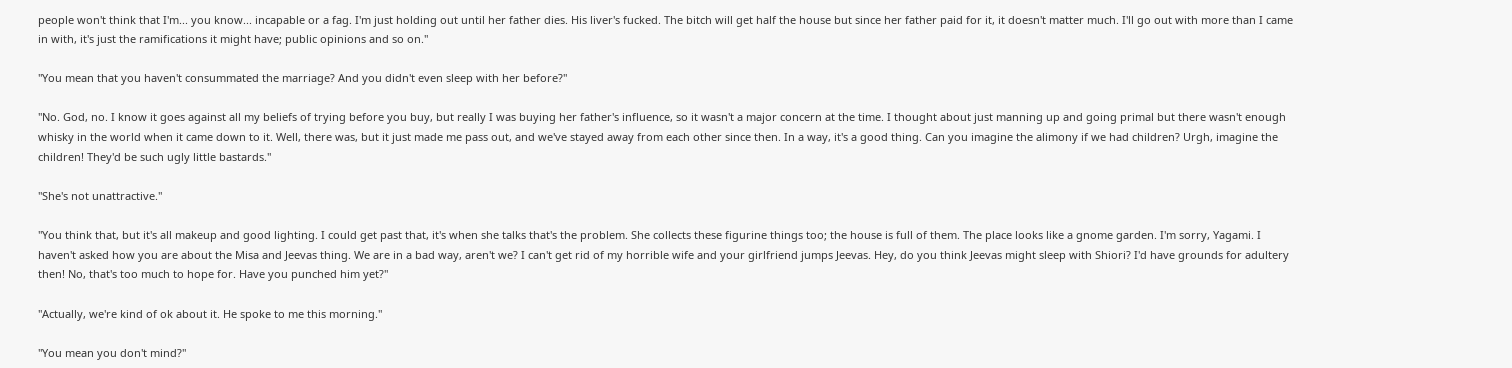people won't think that I'm... you know... incapable or a fag. I'm just holding out until her father dies. His liver's fucked. The bitch will get half the house but since her father paid for it, it doesn't matter much. I'll go out with more than I came in with, it's just the ramifications it might have; public opinions and so on."

"You mean that you haven't consummated the marriage? And you didn't even sleep with her before?"

"No. God, no. I know it goes against all my beliefs of trying before you buy, but really I was buying her father's influence, so it wasn't a major concern at the time. I thought about just manning up and going primal but there wasn't enough whisky in the world when it came down to it. Well, there was, but it just made me pass out, and we've stayed away from each other since then. In a way, it's a good thing. Can you imagine the alimony if we had children? Urgh, imagine the children! They'd be such ugly little bastards."

"She's not unattractive."

"You think that, but it's all makeup and good lighting. I could get past that, it's when she talks that's the problem. She collects these figurine things too; the house is full of them. The place looks like a gnome garden. I'm sorry, Yagami. I haven't asked how you are about the Misa and Jeevas thing. We are in a bad way, aren't we? I can't get rid of my horrible wife and your girlfriend jumps Jeevas. Hey, do you think Jeevas might sleep with Shiori? I'd have grounds for adultery then! No, that's too much to hope for. Have you punched him yet?"

"Actually, we're kind of ok about it. He spoke to me this morning."

"You mean you don't mind?"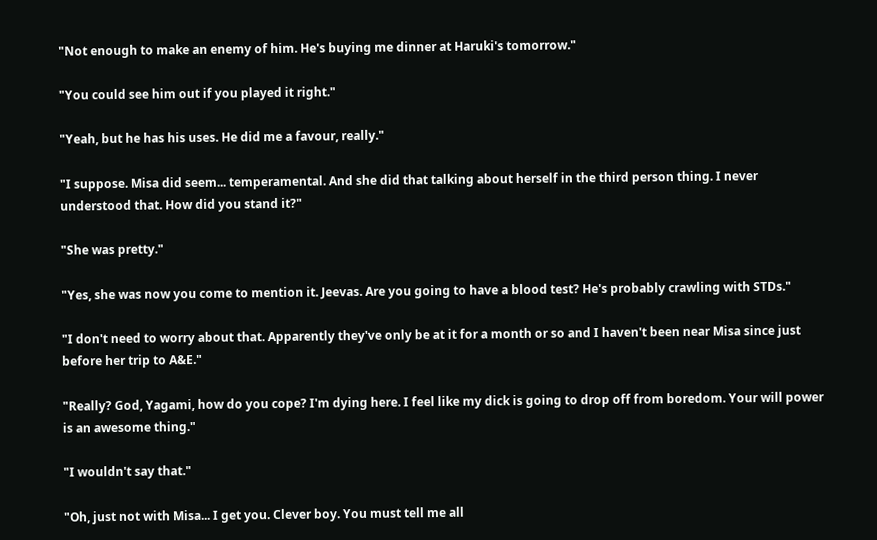"Not enough to make an enemy of him. He's buying me dinner at Haruki's tomorrow."

"You could see him out if you played it right."

"Yeah, but he has his uses. He did me a favour, really."

"I suppose. Misa did seem... temperamental. And she did that talking about herself in the third person thing. I never understood that. How did you stand it?"

"She was pretty."

"Yes, she was now you come to mention it. Jeevas. Are you going to have a blood test? He's probably crawling with STDs."

"I don't need to worry about that. Apparently they've only be at it for a month or so and I haven't been near Misa since just before her trip to A&E."

"Really? God, Yagami, how do you cope? I'm dying here. I feel like my dick is going to drop off from boredom. Your will power is an awesome thing."

"I wouldn't say that."

"Oh, just not with Misa... I get you. Clever boy. You must tell me all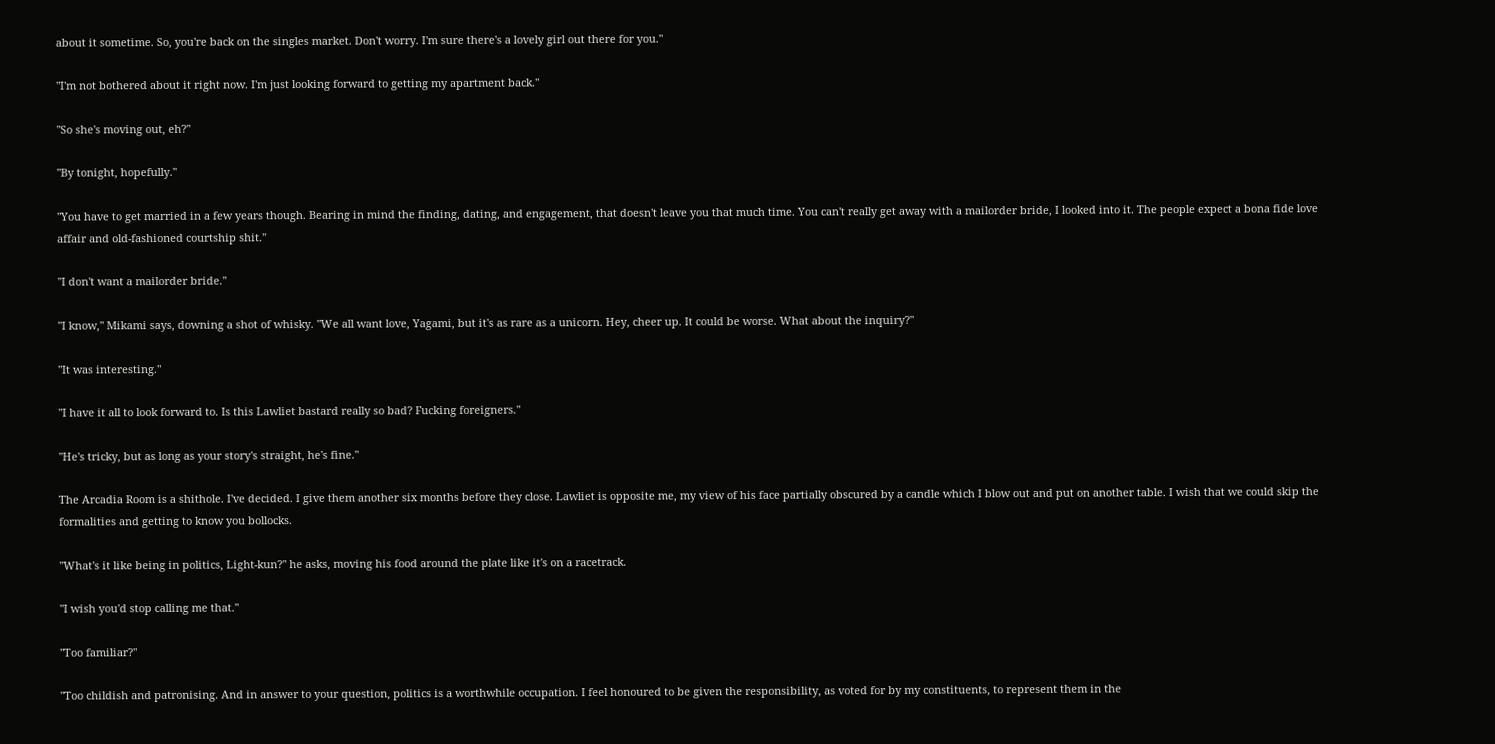about it sometime. So, you're back on the singles market. Don't worry. I'm sure there's a lovely girl out there for you."

"I'm not bothered about it right now. I'm just looking forward to getting my apartment back."

"So she's moving out, eh?"

"By tonight, hopefully."

"You have to get married in a few years though. Bearing in mind the finding, dating, and engagement, that doesn't leave you that much time. You can't really get away with a mailorder bride, I looked into it. The people expect a bona fide love affair and old-fashioned courtship shit."

"I don't want a mailorder bride."

"I know," Mikami says, downing a shot of whisky. "We all want love, Yagami, but it's as rare as a unicorn. Hey, cheer up. It could be worse. What about the inquiry?"

"It was interesting."

"I have it all to look forward to. Is this Lawliet bastard really so bad? Fucking foreigners."

"He's tricky, but as long as your story's straight, he's fine."

The Arcadia Room is a shithole. I've decided. I give them another six months before they close. Lawliet is opposite me, my view of his face partially obscured by a candle which I blow out and put on another table. I wish that we could skip the formalities and getting to know you bollocks.

"What's it like being in politics, Light-kun?" he asks, moving his food around the plate like it's on a racetrack.

"I wish you'd stop calling me that."

"Too familiar?"

"Too childish and patronising. And in answer to your question, politics is a worthwhile occupation. I feel honoured to be given the responsibility, as voted for by my constituents, to represent them in the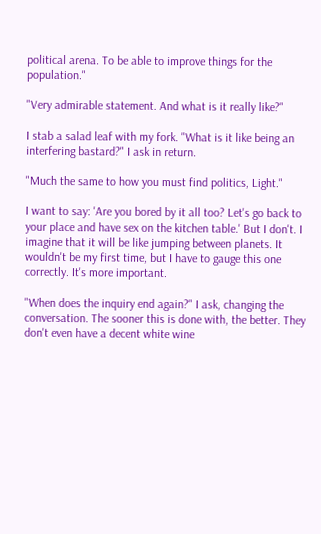political arena. To be able to improve things for the population."

"Very admirable statement. And what is it really like?"

I stab a salad leaf with my fork. "What is it like being an interfering bastard?" I ask in return.

"Much the same to how you must find politics, Light."

I want to say: 'Are you bored by it all too? Let's go back to your place and have sex on the kitchen table.' But I don't. I imagine that it will be like jumping between planets. It wouldn't be my first time, but I have to gauge this one correctly. It's more important.

"When does the inquiry end again?" I ask, changing the conversation. The sooner this is done with, the better. They don't even have a decent white wine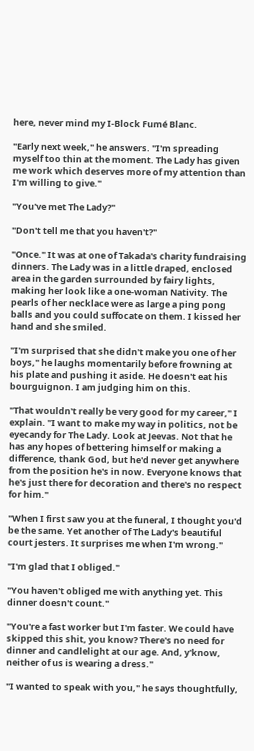here, never mind my I-Block Fumé Blanc.

"Early next week," he answers. "I'm spreading myself too thin at the moment. The Lady has given me work which deserves more of my attention than I'm willing to give."

"You've met The Lady?"

"Don't tell me that you haven't?"

"Once." It was at one of Takada's charity fundraising dinners. The Lady was in a little draped, enclosed area in the garden surrounded by fairy lights, making her look like a one-woman Nativity. The pearls of her necklace were as large a ping pong balls and you could suffocate on them. I kissed her hand and she smiled.

"I'm surprised that she didn't make you one of her boys," he laughs momentarily before frowning at his plate and pushing it aside. He doesn't eat his bourguignon. I am judging him on this.

"That wouldn't really be very good for my career," I explain. "I want to make my way in politics, not be eyecandy for The Lady. Look at Jeevas. Not that he has any hopes of bettering himself or making a difference, thank God, but he'd never get anywhere from the position he's in now. Everyone knows that he's just there for decoration and there's no respect for him."

"When I first saw you at the funeral, I thought you'd be the same. Yet another of The Lady's beautiful court jesters. It surprises me when I'm wrong."

"I'm glad that I obliged."

"You haven't obliged me with anything yet. This dinner doesn't count."

"You're a fast worker but I'm faster. We could have skipped this shit, you know? There's no need for dinner and candlelight at our age. And, y'know, neither of us is wearing a dress."

"I wanted to speak with you," he says thoughtfully,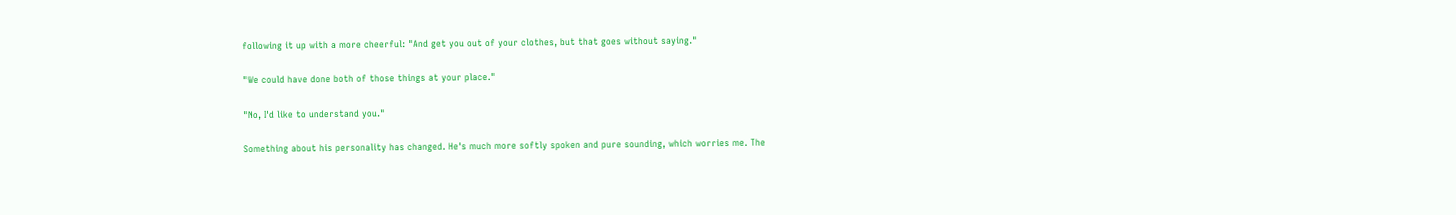following it up with a more cheerful: "And get you out of your clothes, but that goes without saying."

"We could have done both of those things at your place."

"No, I'd like to understand you."

Something about his personality has changed. He's much more softly spoken and pure sounding, which worries me. The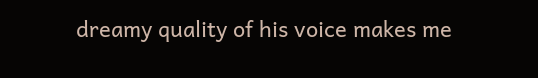dreamy quality of his voice makes me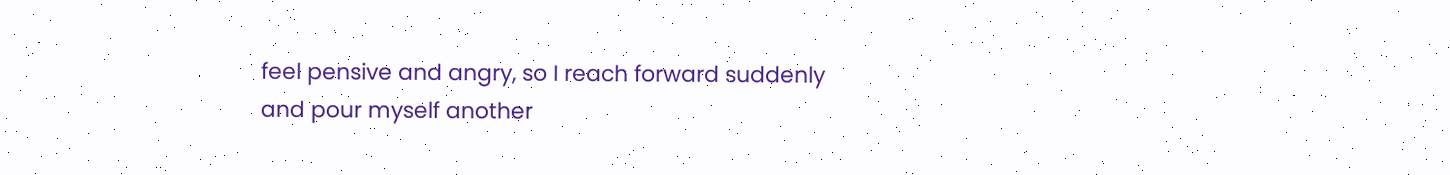feel pensive and angry, so I reach forward suddenly and pour myself another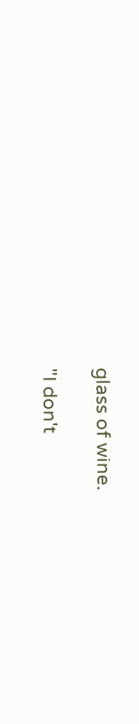glass of wine.

"I don't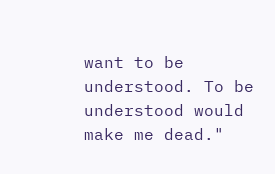want to be understood. To be understood would make me dead."